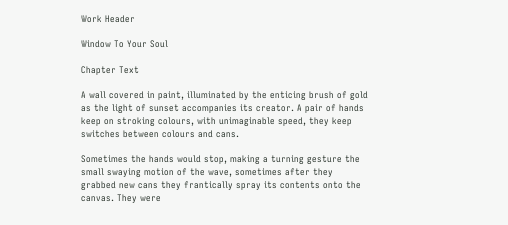Work Header

Window To Your Soul

Chapter Text

A wall covered in paint, illuminated by the enticing brush of gold as the light of sunset accompanies its creator. A pair of hands keep on stroking colours, with unimaginable speed, they keep switches between colours and cans.

Sometimes the hands would stop, making a turning gesture the small swaying motion of the wave, sometimes after they grabbed new cans they frantically spray its contents onto the canvas. They were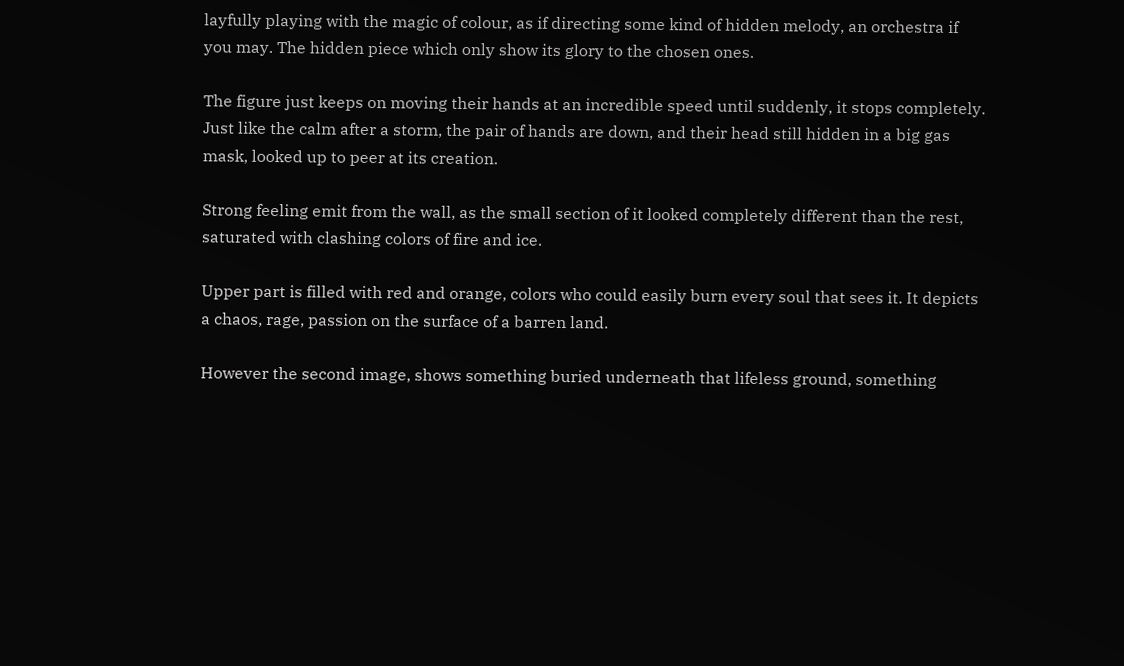layfully playing with the magic of colour, as if directing some kind of hidden melody, an orchestra if you may. The hidden piece which only show its glory to the chosen ones.

The figure just keeps on moving their hands at an incredible speed until suddenly, it stops completely. Just like the calm after a storm, the pair of hands are down, and their head still hidden in a big gas mask, looked up to peer at its creation.

Strong feeling emit from the wall, as the small section of it looked completely different than the rest, saturated with clashing colors of fire and ice.

Upper part is filled with red and orange, colors who could easily burn every soul that sees it. It depicts a chaos, rage, passion on the surface of a barren land.

However the second image, shows something buried underneath that lifeless ground, something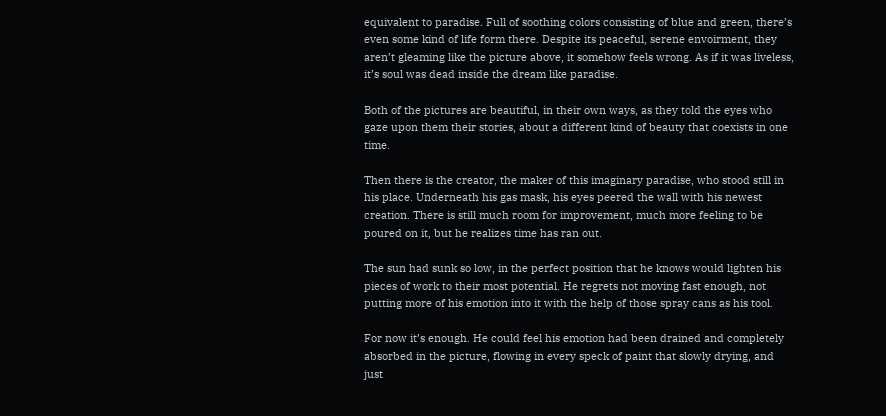equivalent to paradise. Full of soothing colors consisting of blue and green, there’s even some kind of life form there. Despite its peaceful, serene envoirment, they aren’t gleaming like the picture above, it somehow feels wrong. As if it was liveless, it’s soul was dead inside the dream like paradise.

Both of the pictures are beautiful, in their own ways, as they told the eyes who gaze upon them their stories, about a different kind of beauty that coexists in one time.

Then there is the creator, the maker of this imaginary paradise, who stood still in his place. Underneath his gas mask, his eyes peered the wall with his newest creation. There is still much room for improvement, much more feeling to be poured on it, but he realizes time has ran out.

The sun had sunk so low, in the perfect position that he knows would lighten his pieces of work to their most potential. He regrets not moving fast enough, not putting more of his emotion into it with the help of those spray cans as his tool.

For now it’s enough. He could feel his emotion had been drained and completely absorbed in the picture, flowing in every speck of paint that slowly drying, and just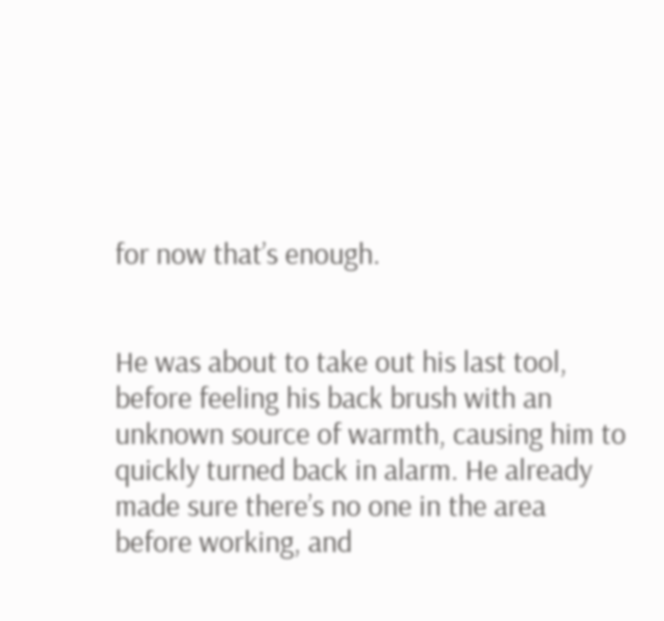for now that’s enough.


He was about to take out his last tool, before feeling his back brush with an unknown source of warmth, causing him to quickly turned back in alarm. He already made sure there’s no one in the area before working, and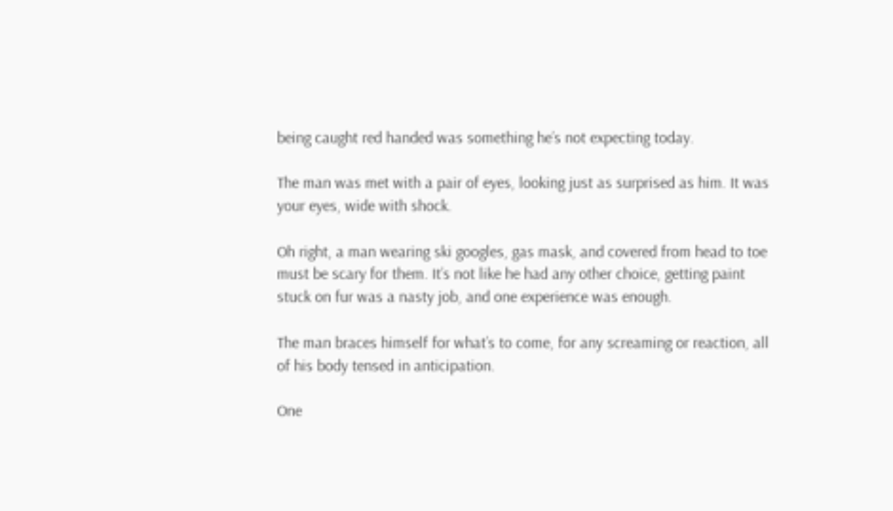being caught red handed was something he’s not expecting today.

The man was met with a pair of eyes, looking just as surprised as him. It was your eyes, wide with shock.

Oh right, a man wearing ski googles, gas mask, and covered from head to toe must be scary for them. It’s not like he had any other choice, getting paint stuck on fur was a nasty job, and one experience was enough.

The man braces himself for what’s to come, for any screaming or reaction, all of his body tensed in anticipation.

One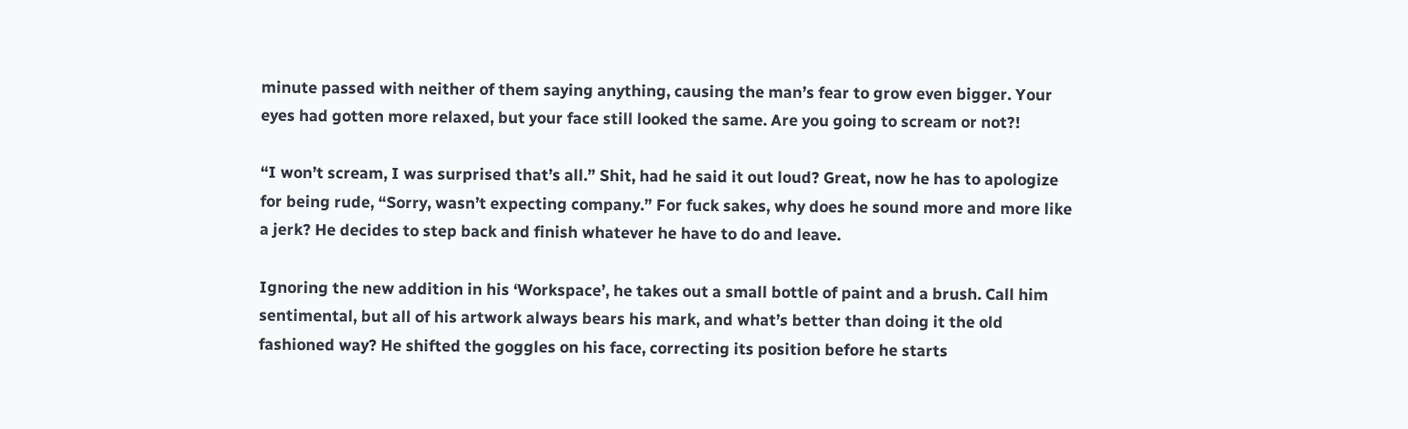minute passed with neither of them saying anything, causing the man’s fear to grow even bigger. Your eyes had gotten more relaxed, but your face still looked the same. Are you going to scream or not?!

“I won’t scream, I was surprised that’s all.” Shit, had he said it out loud? Great, now he has to apologize for being rude, “Sorry, wasn’t expecting company.” For fuck sakes, why does he sound more and more like a jerk? He decides to step back and finish whatever he have to do and leave.

Ignoring the new addition in his ‘Workspace’, he takes out a small bottle of paint and a brush. Call him sentimental, but all of his artwork always bears his mark, and what’s better than doing it the old fashioned way? He shifted the goggles on his face, correcting its position before he starts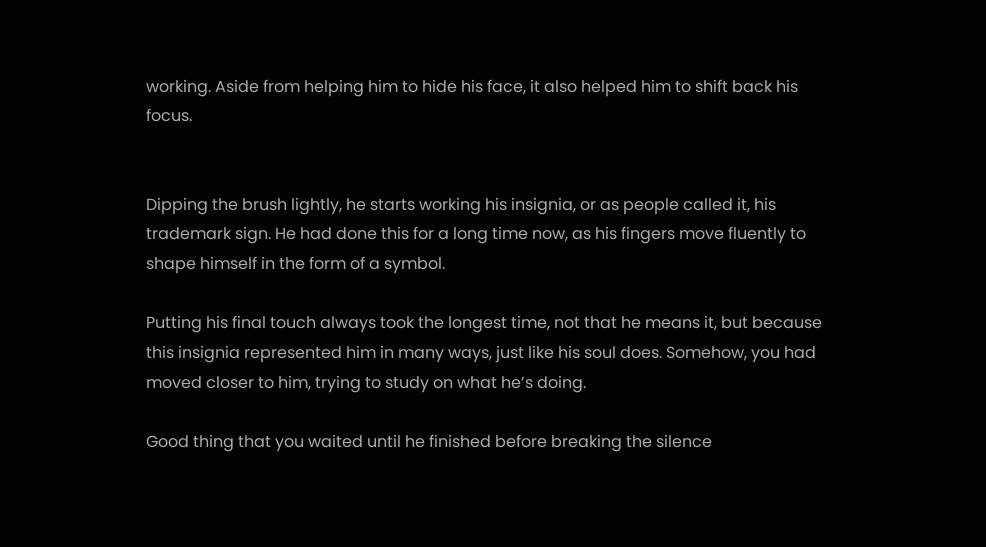working. Aside from helping him to hide his face, it also helped him to shift back his focus.


Dipping the brush lightly, he starts working his insignia, or as people called it, his trademark sign. He had done this for a long time now, as his fingers move fluently to shape himself in the form of a symbol.

Putting his final touch always took the longest time, not that he means it, but because this insignia represented him in many ways, just like his soul does. Somehow, you had moved closer to him, trying to study on what he’s doing.

Good thing that you waited until he finished before breaking the silence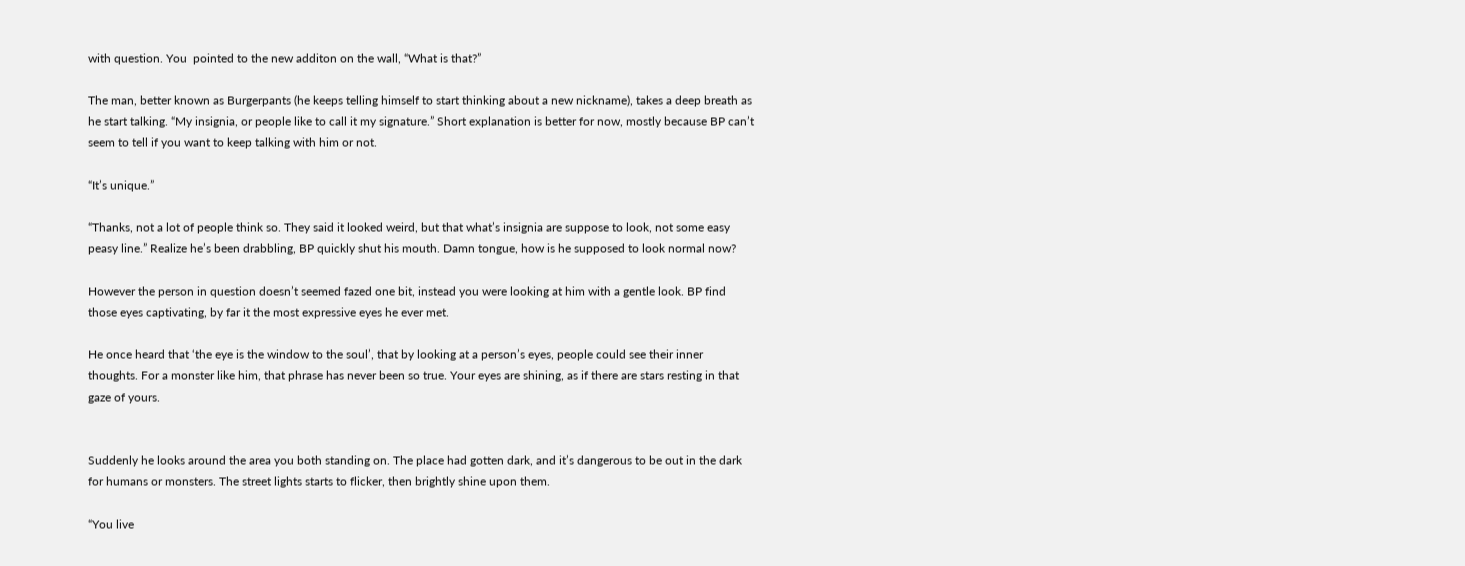with question. You  pointed to the new additon on the wall, “What is that?”

The man, better known as Burgerpants (he keeps telling himself to start thinking about a new nickname), takes a deep breath as he start talking. “My insignia, or people like to call it my signature.” Short explanation is better for now, mostly because BP can’t seem to tell if you want to keep talking with him or not.

“It’s unique.”

“Thanks, not a lot of people think so. They said it looked weird, but that what’s insignia are suppose to look, not some easy peasy line.” Realize he’s been drabbling, BP quickly shut his mouth. Damn tongue, how is he supposed to look normal now?

However the person in question doesn’t seemed fazed one bit, instead you were looking at him with a gentle look. BP find those eyes captivating, by far it the most expressive eyes he ever met.

He once heard that ‘the eye is the window to the soul’, that by looking at a person’s eyes, people could see their inner thoughts. For a monster like him, that phrase has never been so true. Your eyes are shining, as if there are stars resting in that gaze of yours.


Suddenly he looks around the area you both standing on. The place had gotten dark, and it’s dangerous to be out in the dark for humans or monsters. The street lights starts to flicker, then brightly shine upon them.

“You live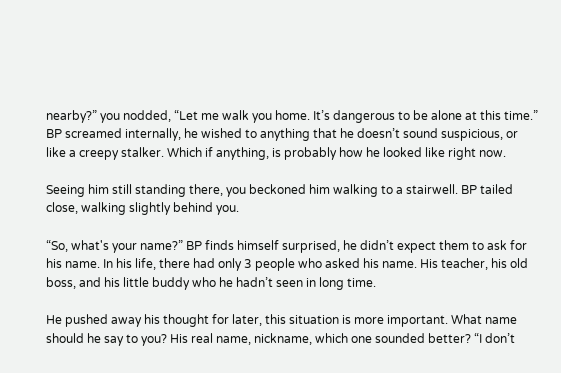nearby?” you nodded, “Let me walk you home. It’s dangerous to be alone at this time.” BP screamed internally, he wished to anything that he doesn’t sound suspicious, or like a creepy stalker. Which if anything, is probably how he looked like right now.

Seeing him still standing there, you beckoned him walking to a stairwell. BP tailed close, walking slightly behind you.

“So, what's your name?” BP finds himself surprised, he didn’t expect them to ask for his name. In his life, there had only 3 people who asked his name. His teacher, his old boss, and his little buddy who he hadn’t seen in long time.

He pushed away his thought for later, this situation is more important. What name should he say to you? His real name, nickname, which one sounded better? “I don’t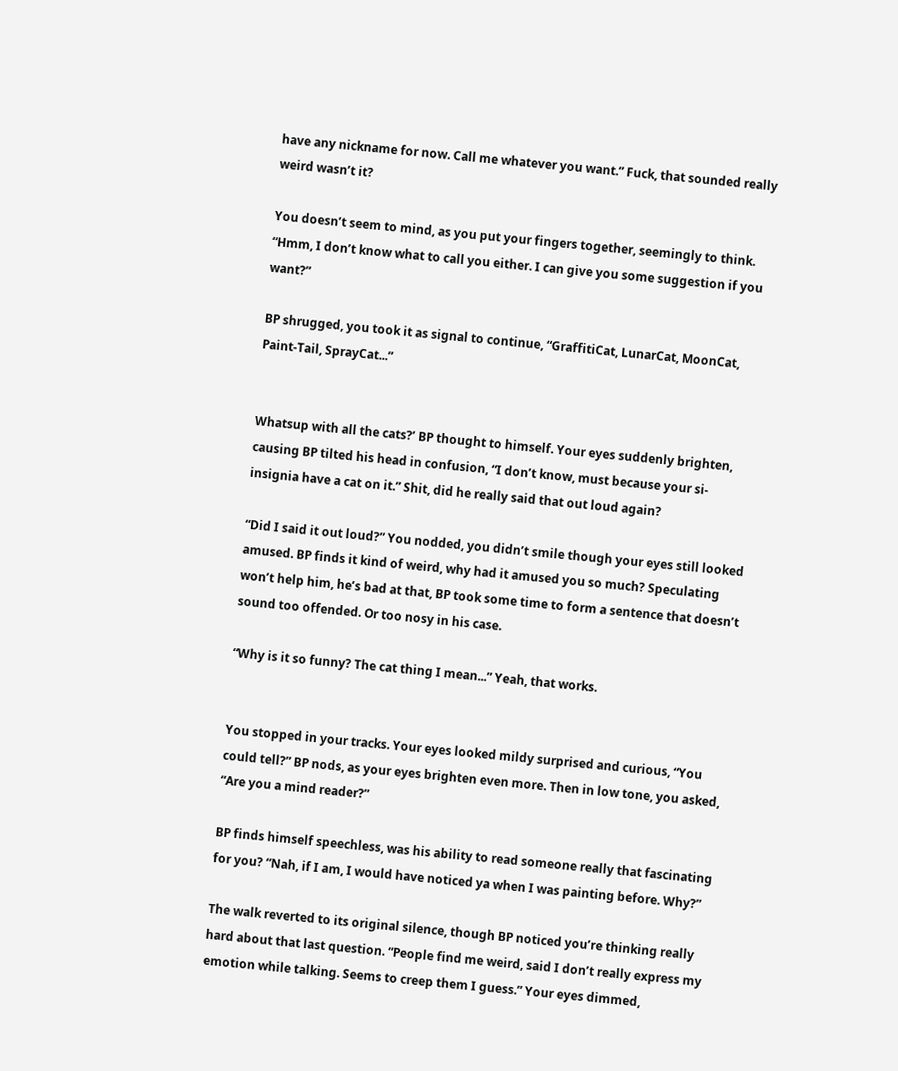have any nickname for now. Call me whatever you want.” Fuck, that sounded really weird wasn’t it?

You doesn’t seem to mind, as you put your fingers together, seemingly to think. “Hmm, I don’t know what to call you either. I can give you some suggestion if you want?”

BP shrugged, you took it as signal to continue, “GraffitiCat, LunarCat, MoonCat, Paint-Tail, SprayCat...”


Whatsup with all the cats?’ BP thought to himself. Your eyes suddenly brighten, causing BP tilted his head in confusion, “I don’t know, must because your si- insignia have a cat on it.” Shit, did he really said that out loud again?

“Did I said it out loud?” You nodded, you didn’t smile though your eyes still looked amused. BP finds it kind of weird, why had it amused you so much? Speculating won’t help him, he’s bad at that, BP took some time to form a sentence that doesn’t sound too offended. Or too nosy in his case.

“Why is it so funny? The cat thing I mean...” Yeah, that works.


You stopped in your tracks. Your eyes looked mildy surprised and curious, “You could tell?” BP nods, as your eyes brighten even more. Then in low tone, you asked, “Are you a mind reader?”

BP finds himself speechless, was his ability to read someone really that fascinating for you? “Nah, if I am, I would have noticed ya when I was painting before. Why?”

The walk reverted to its original silence, though BP noticed you’re thinking really hard about that last question. “People find me weird, said I don’t really express my emotion while talking. Seems to creep them I guess.” Your eyes dimmed,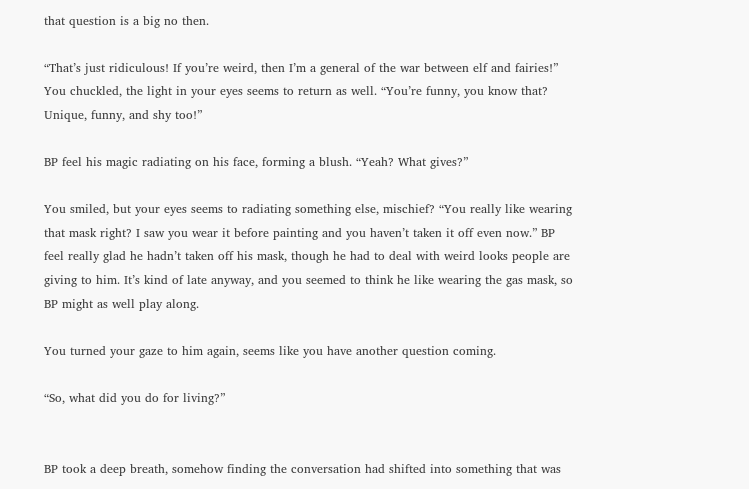that question is a big no then.

“That’s just ridiculous! If you’re weird, then I’m a general of the war between elf and fairies!” You chuckled, the light in your eyes seems to return as well. “You’re funny, you know that? Unique, funny, and shy too!”

BP feel his magic radiating on his face, forming a blush. “Yeah? What gives?”

You smiled, but your eyes seems to radiating something else, mischief? “You really like wearing that mask right? I saw you wear it before painting and you haven’t taken it off even now.” BP feel really glad he hadn’t taken off his mask, though he had to deal with weird looks people are giving to him. It’s kind of late anyway, and you seemed to think he like wearing the gas mask, so BP might as well play along.

You turned your gaze to him again, seems like you have another question coming.

“So, what did you do for living?”


BP took a deep breath, somehow finding the conversation had shifted into something that was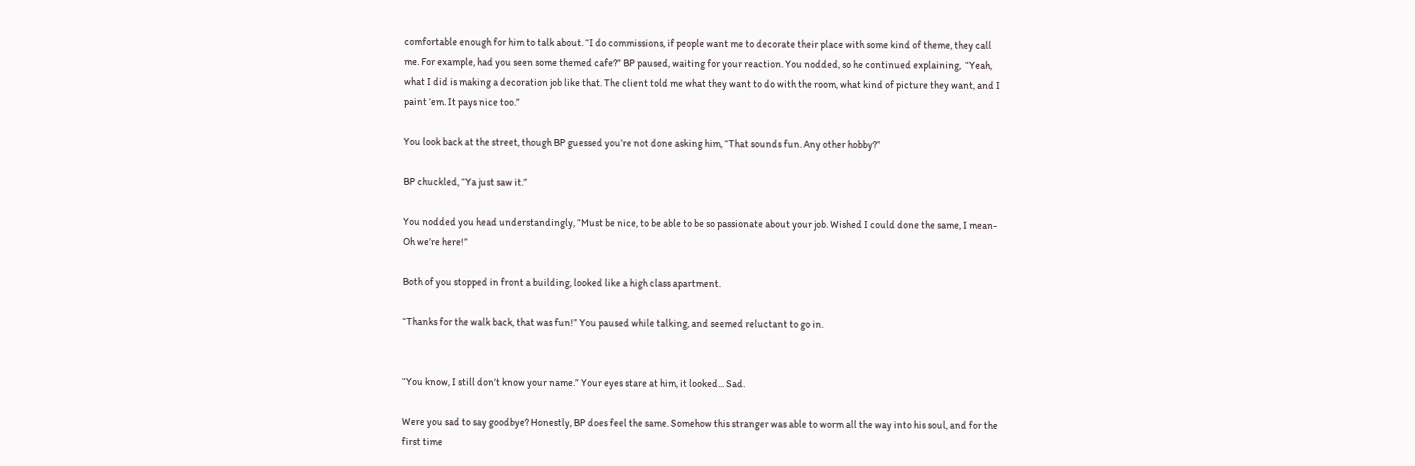comfortable enough for him to talk about. “I do commissions, if people want me to decorate their place with some kind of theme, they call me. For example, had you seen some themed cafe?” BP paused, waiting for your reaction. You nodded, so he continued explaining,  “Yeah, what I did is making a decoration job like that. The client told me what they want to do with the room, what kind of picture they want, and I paint ‘em. It pays nice too.”

You look back at the street, though BP guessed you’re not done asking him, “That sounds fun. Any other hobby?”

BP chuckled, “Ya just saw it.”

You nodded you head understandingly, “Must be nice, to be able to be so passionate about your job. Wished I could done the same, I mean- Oh we’re here!”

Both of you stopped in front a building, looked like a high class apartment.

“Thanks for the walk back, that was fun!” You paused while talking, and seemed reluctant to go in.


“You know, I still don’t know your name.” Your eyes stare at him, it looked... Sad.

Were you sad to say goodbye? Honestly, BP does feel the same. Somehow this stranger was able to worm all the way into his soul, and for the first time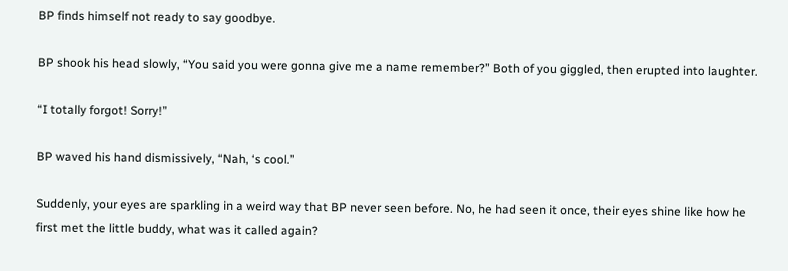BP finds himself not ready to say goodbye.

BP shook his head slowly, “You said you were gonna give me a name remember?” Both of you giggled, then erupted into laughter.

“I totally forgot! Sorry!”

BP waved his hand dismissively, “Nah, ‘s cool.”

Suddenly, your eyes are sparkling in a weird way that BP never seen before. No, he had seen it once, their eyes shine like how he first met the little buddy, what was it called again?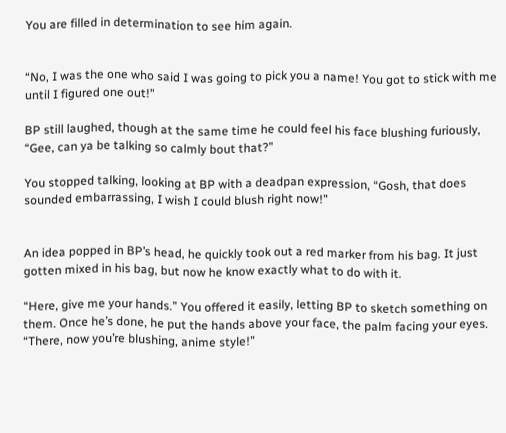You are filled in determination to see him again.


“No, I was the one who said I was going to pick you a name! You got to stick with me until I figured one out!”

BP still laughed, though at the same time he could feel his face blushing furiously, “Gee, can ya be talking so calmly bout that?”

You stopped talking, looking at BP with a deadpan expression, “Gosh, that does sounded embarrassing, I wish I could blush right now!”


An idea popped in BP’s head, he quickly took out a red marker from his bag. It just gotten mixed in his bag, but now he know exactly what to do with it.

“Here, give me your hands.” You offered it easily, letting BP to sketch something on them. Once he’s done, he put the hands above your face, the palm facing your eyes. “There, now you’re blushing, anime style!”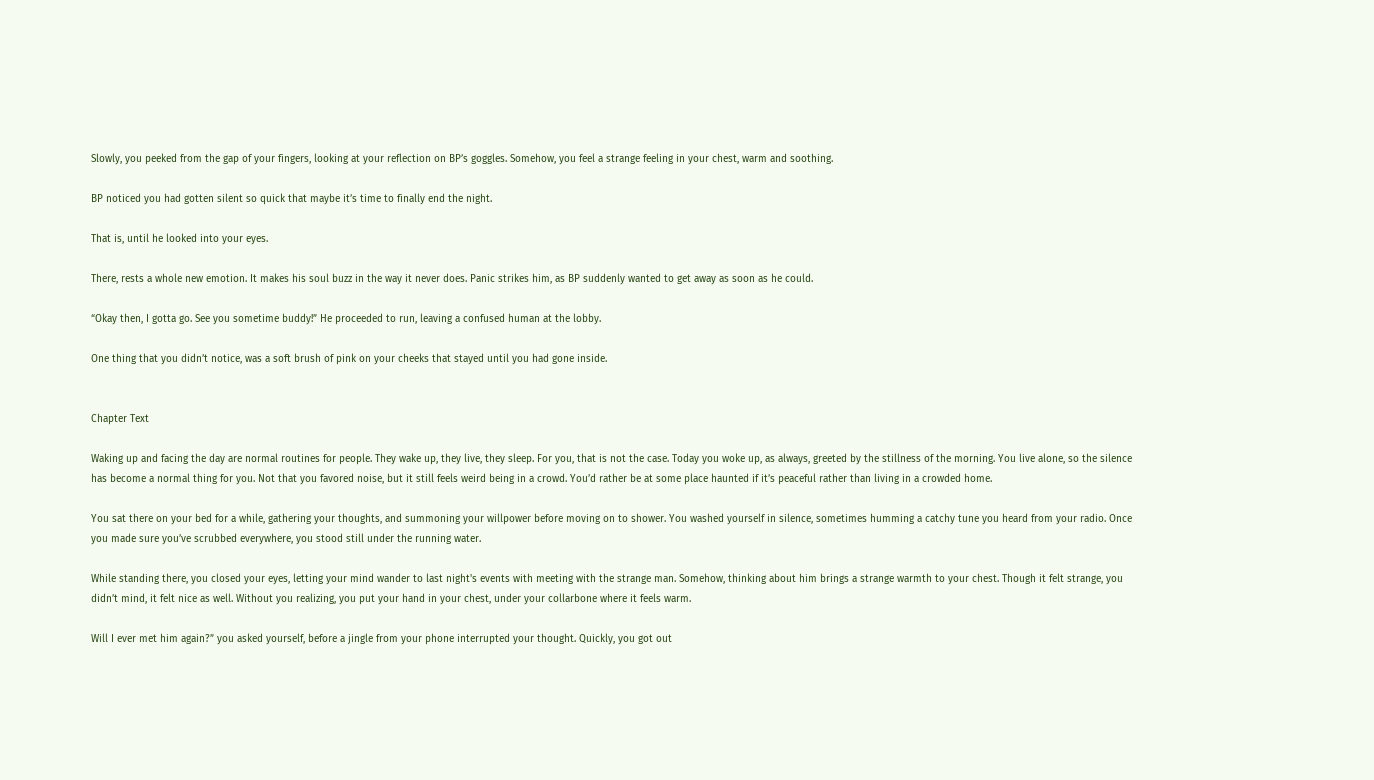Slowly, you peeked from the gap of your fingers, looking at your reflection on BP’s goggles. Somehow, you feel a strange feeling in your chest, warm and soothing.

BP noticed you had gotten silent so quick that maybe it’s time to finally end the night.

That is, until he looked into your eyes.

There, rests a whole new emotion. It makes his soul buzz in the way it never does. Panic strikes him, as BP suddenly wanted to get away as soon as he could.

“Okay then, I gotta go. See you sometime buddy!” He proceeded to run, leaving a confused human at the lobby.

One thing that you didn’t notice, was a soft brush of pink on your cheeks that stayed until you had gone inside.


Chapter Text

Waking up and facing the day are normal routines for people. They wake up, they live, they sleep. For you, that is not the case. Today you woke up, as always, greeted by the stillness of the morning. You live alone, so the silence has become a normal thing for you. Not that you favored noise, but it still feels weird being in a crowd. You’d rather be at some place haunted if it’s peaceful rather than living in a crowded home.

You sat there on your bed for a while, gathering your thoughts, and summoning your willpower before moving on to shower. You washed yourself in silence, sometimes humming a catchy tune you heard from your radio. Once you made sure you’ve scrubbed everywhere, you stood still under the running water.

While standing there, you closed your eyes, letting your mind wander to last night's events with meeting with the strange man. Somehow, thinking about him brings a strange warmth to your chest. Though it felt strange, you didn’t mind, it felt nice as well. Without you realizing, you put your hand in your chest, under your collarbone where it feels warm.

Will I ever met him again?” you asked yourself, before a jingle from your phone interrupted your thought. Quickly, you got out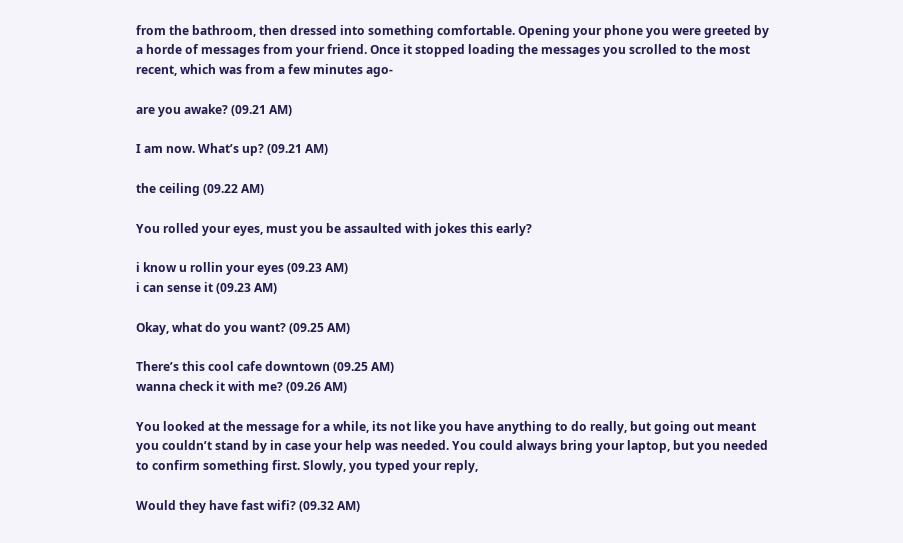from the bathroom, then dressed into something comfortable. Opening your phone you were greeted by a horde of messages from your friend. Once it stopped loading the messages you scrolled to the most recent, which was from a few minutes ago-

are you awake? (09.21 AM)

I am now. What’s up? (09.21 AM)

the ceiling (09.22 AM)

You rolled your eyes, must you be assaulted with jokes this early?

i know u rollin your eyes (09.23 AM)
i can sense it (09.23 AM)

Okay, what do you want? (09.25 AM)

There’s this cool cafe downtown (09.25 AM)
wanna check it with me? (09.26 AM)

You looked at the message for a while, its not like you have anything to do really, but going out meant you couldn’t stand by in case your help was needed. You could always bring your laptop, but you needed to confirm something first. Slowly, you typed your reply,

Would they have fast wifi? (09.32 AM)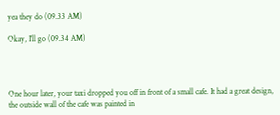yea they do (09.33 AM)

Okay, I’ll go (09.34 AM)




One hour later, your taxi dropped you off in front of a small cafe. It had a great design, the outside wall of the cafe was painted in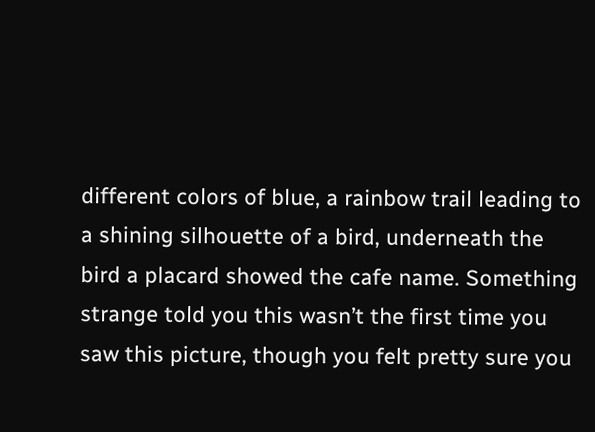different colors of blue, a rainbow trail leading to a shining silhouette of a bird, underneath the bird a placard showed the cafe name. Something strange told you this wasn’t the first time you saw this picture, though you felt pretty sure you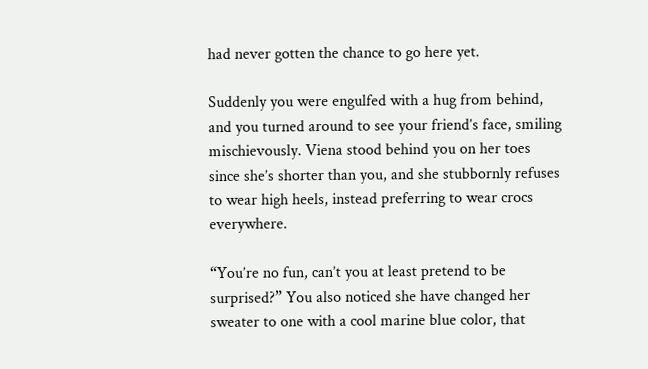had never gotten the chance to go here yet.

Suddenly you were engulfed with a hug from behind, and you turned around to see your friend’s face, smiling mischievously. Viena stood behind you on her toes since she’s shorter than you, and she stubbornly refuses to wear high heels, instead preferring to wear crocs everywhere.

“You’re no fun, can’t you at least pretend to be surprised?” You also noticed she have changed her sweater to one with a cool marine blue color, that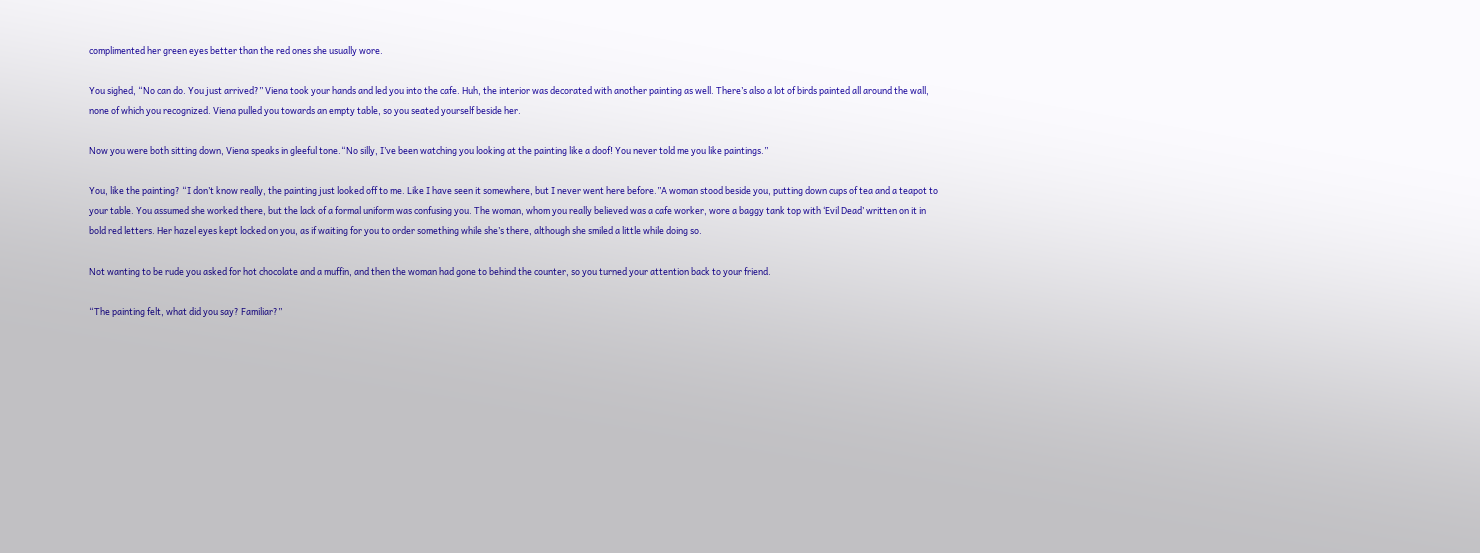complimented her green eyes better than the red ones she usually wore.

You sighed, “No can do. You just arrived?” Viena took your hands and led you into the cafe. Huh, the interior was decorated with another painting as well. There’s also a lot of birds painted all around the wall, none of which you recognized. Viena pulled you towards an empty table, so you seated yourself beside her.

Now you were both sitting down, Viena speaks in gleeful tone.“No silly, I’ve been watching you looking at the painting like a doof! You never told me you like paintings.”

You, like the painting? “I don’t know really, the painting just looked off to me. Like I have seen it somewhere, but I never went here before.”A woman stood beside you, putting down cups of tea and a teapot to your table. You assumed she worked there, but the lack of a formal uniform was confusing you. The woman, whom you really believed was a cafe worker, wore a baggy tank top with ‘Evil Dead’ written on it in bold red letters. Her hazel eyes kept locked on you, as if waiting for you to order something while she’s there, although she smiled a little while doing so.

Not wanting to be rude you asked for hot chocolate and a muffin, and then the woman had gone to behind the counter, so you turned your attention back to your friend.

“The painting felt, what did you say? Familiar?”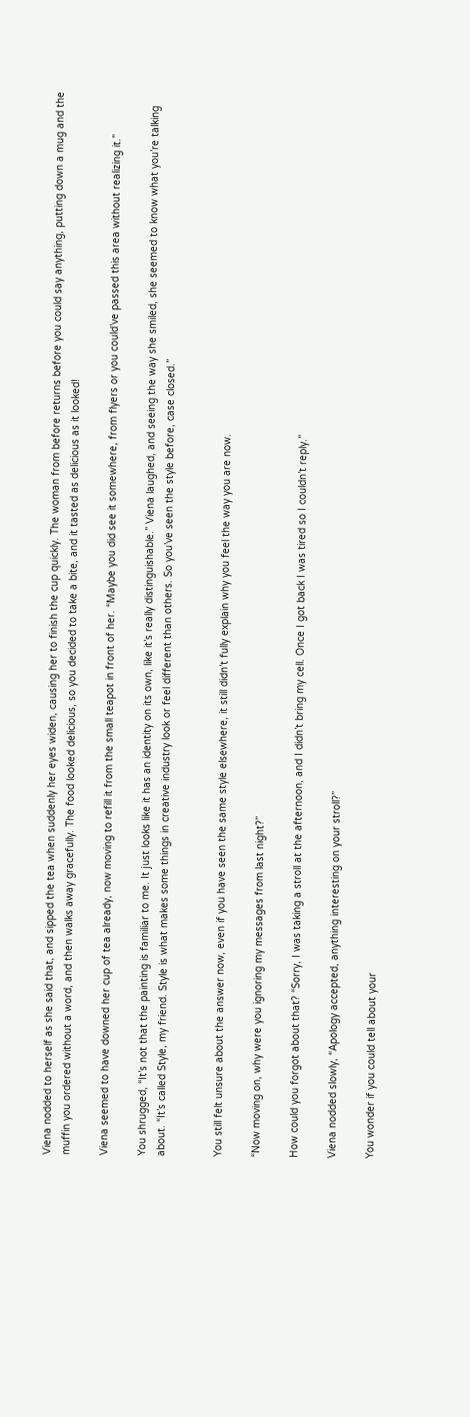Viena nodded to herself as she said that, and sipped the tea when suddenly her eyes widen, causing her to finish the cup quickly. The woman from before returns before you could say anything, putting down a mug and the muffin you ordered without a word, and then walks away gracefully. The food looked delicious, so you decided to take a bite, and it tasted as delicious as it looked!

Viena seemed to have downed her cup of tea already, now moving to refill it from the small teapot in front of her. “Maybe you did see it somewhere, from flyers or you could’ve passed this area without realizing it.”

You shrugged, “It’s not that the painting is familiar to me. It just looks like it has an identity on its own, like it’s really distinguishable.” Viena laughed, and seeing the way she smiled, she seemed to know what you’re talking about. “It’s called Style, my friend. Style is what makes some things in creative industry look or feel different than others. So you’ve seen the style before, case closed.”


You still felt unsure about the answer now, even if you have seen the same style elsewhere, it still didn’t fully explain why you feel the way you are now.

“Now moving on, why were you ignoring my messages from last night?”

How could you forgot about that? “Sorry, I was taking a stroll at the afternoon, and I didn’t bring my cell. Once I got back I was tired so I couldn’t reply.”

Viena nodded slowly, “Apology accepted, anything interesting on your stroll?”

You wonder if you could tell about your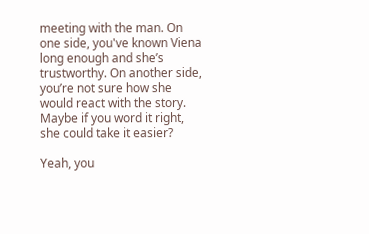meeting with the man. On one side, you've known Viena long enough and she’s trustworthy. On another side, you’re not sure how she would react with the story. Maybe if you word it right, she could take it easier?

Yeah, you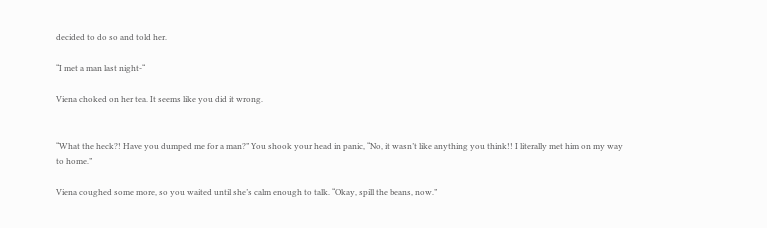decided to do so and told her.

“I met a man last night-“

Viena choked on her tea. It seems like you did it wrong.


“What the heck?! Have you dumped me for a man?” You shook your head in panic, “No, it wasn’t like anything you think!! I literally met him on my way to home.”

Viena coughed some more, so you waited until she’s calm enough to talk. “Okay, spill the beans, now.”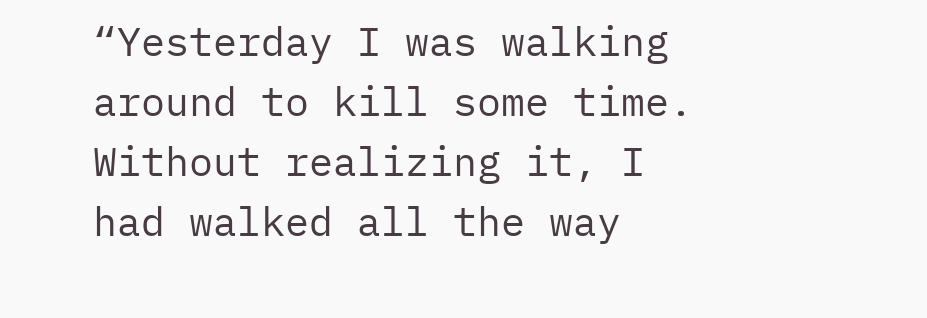“Yesterday I was walking around to kill some time. Without realizing it, I had walked all the way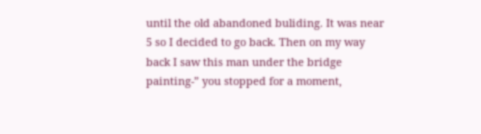until the old abandoned buliding. It was near 5 so I decided to go back. Then on my way back I saw this man under the bridge painting-” you stopped for a moment,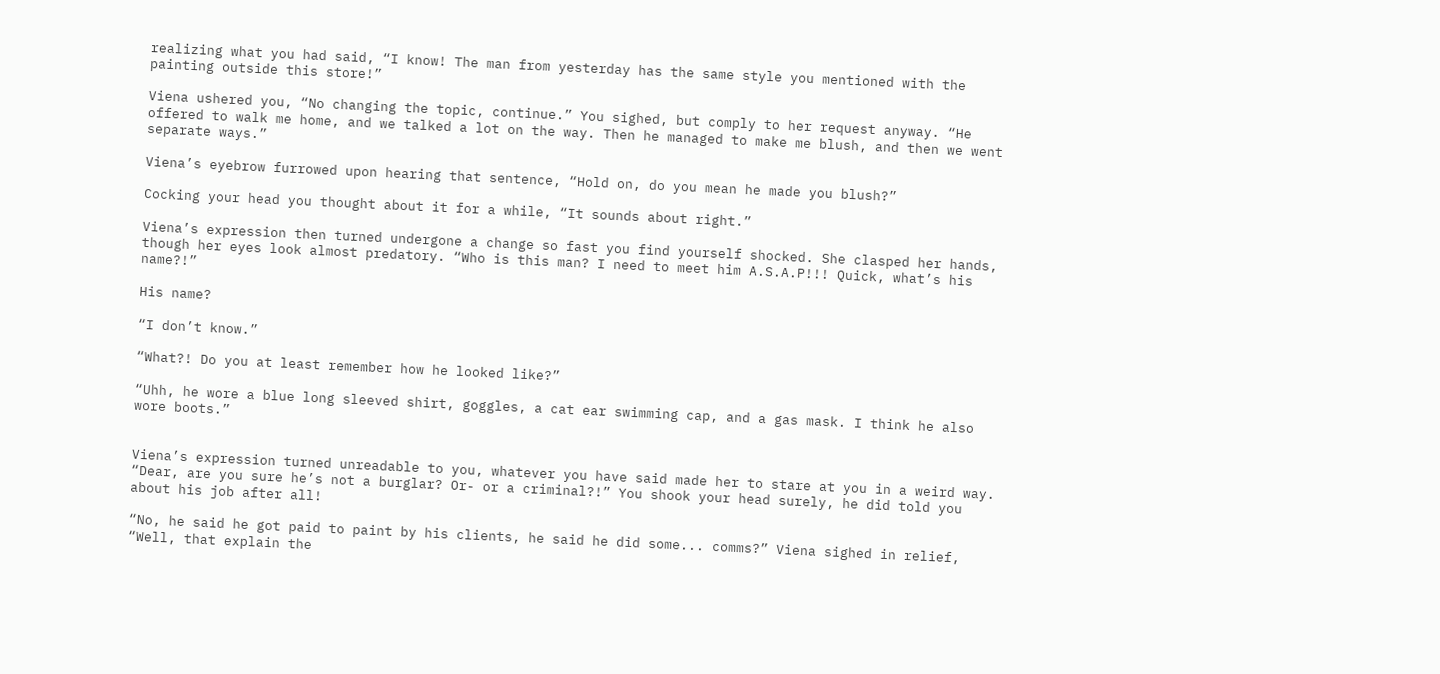realizing what you had said, “I know! The man from yesterday has the same style you mentioned with the painting outside this store!”

Viena ushered you, “No changing the topic, continue.” You sighed, but comply to her request anyway. “He offered to walk me home, and we talked a lot on the way. Then he managed to make me blush, and then we went separate ways.”

Viena’s eyebrow furrowed upon hearing that sentence, “Hold on, do you mean he made you blush?”

Cocking your head you thought about it for a while, “It sounds about right.”

Viena’s expression then turned undergone a change so fast you find yourself shocked. She clasped her hands, though her eyes look almost predatory. “Who is this man? I need to meet him A.S.A.P!!! Quick, what’s his name?!”

His name?

“I don’t know.”

“What?! Do you at least remember how he looked like?”

“Uhh, he wore a blue long sleeved shirt, goggles, a cat ear swimming cap, and a gas mask. I think he also wore boots.”


Viena’s expression turned unreadable to you, whatever you have said made her to stare at you in a weird way. “Dear, are you sure he’s not a burglar? Or- or a criminal?!” You shook your head surely, he did told you about his job after all!

“No, he said he got paid to paint by his clients, he said he did some... comms?” Viena sighed in relief, “Well, that explain the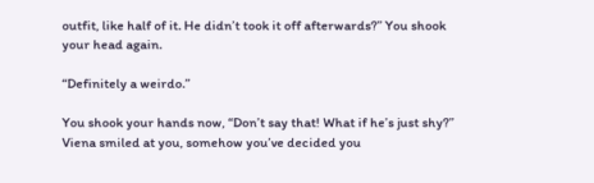outfit, like half of it. He didn’t took it off afterwards?” You shook your head again.

“Definitely a weirdo.”

You shook your hands now, “Don’t say that! What if he’s just shy?” Viena smiled at you, somehow you’ve decided you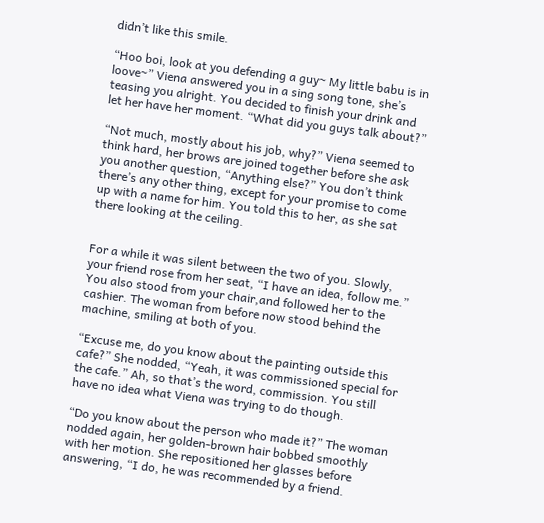didn’t like this smile.

“Hoo boi, look at you defending a guy~ My little babu is in loove~” Viena answered you in a sing song tone, she’s teasing you alright. You decided to finish your drink and let her have her moment. “What did you guys talk about?”

“Not much, mostly about his job, why?” Viena seemed to think hard, her brows are joined together before she ask you another question, “Anything else?” You don’t think there’s any other thing, except for your promise to come up with a name for him. You told this to her, as she sat there looking at the ceiling.


For a while it was silent between the two of you. Slowly, your friend rose from her seat, “I have an idea, follow me.” You also stood from your chair,and followed her to the cashier. The woman from before now stood behind the machine, smiling at both of you.

“Excuse me, do you know about the painting outside this cafe?” She nodded, “Yeah, it was commissioned special for the cafe.” Ah, so that’s the word, commission. You still have no idea what Viena was trying to do though.

“Do you know about the person who made it?” The woman nodded again, her golden-brown hair bobbed smoothly with her motion. She repositioned her glasses before answering, “I do, he was recommended by a friend.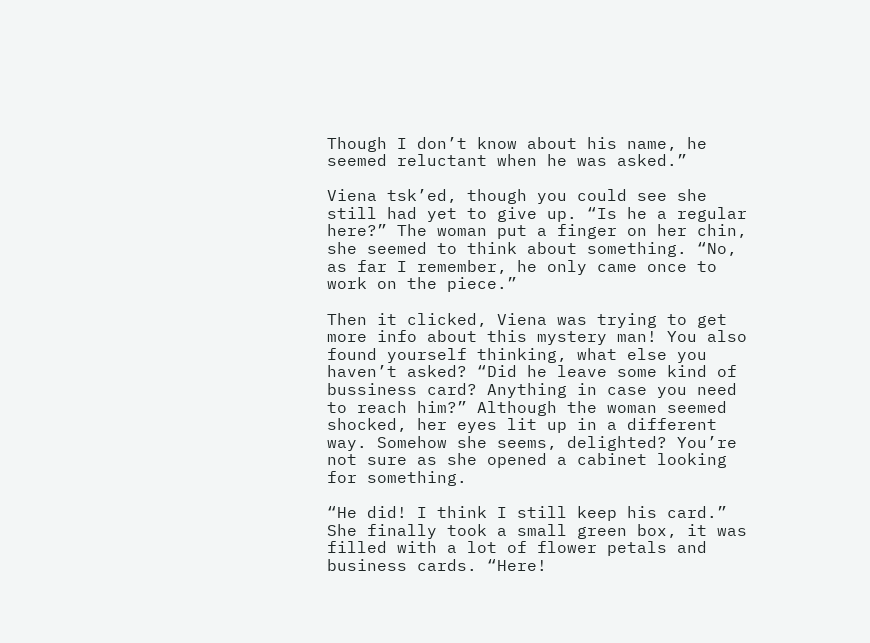Though I don’t know about his name, he seemed reluctant when he was asked.”

Viena tsk’ed, though you could see she still had yet to give up. “Is he a regular here?” The woman put a finger on her chin, she seemed to think about something. “No, as far I remember, he only came once to work on the piece.”

Then it clicked, Viena was trying to get more info about this mystery man! You also found yourself thinking, what else you haven’t asked? “Did he leave some kind of bussiness card? Anything in case you need to reach him?” Although the woman seemed shocked, her eyes lit up in a different way. Somehow she seems, delighted? You’re not sure as she opened a cabinet looking for something.

“He did! I think I still keep his card.” She finally took a small green box, it was filled with a lot of flower petals and business cards. “Here!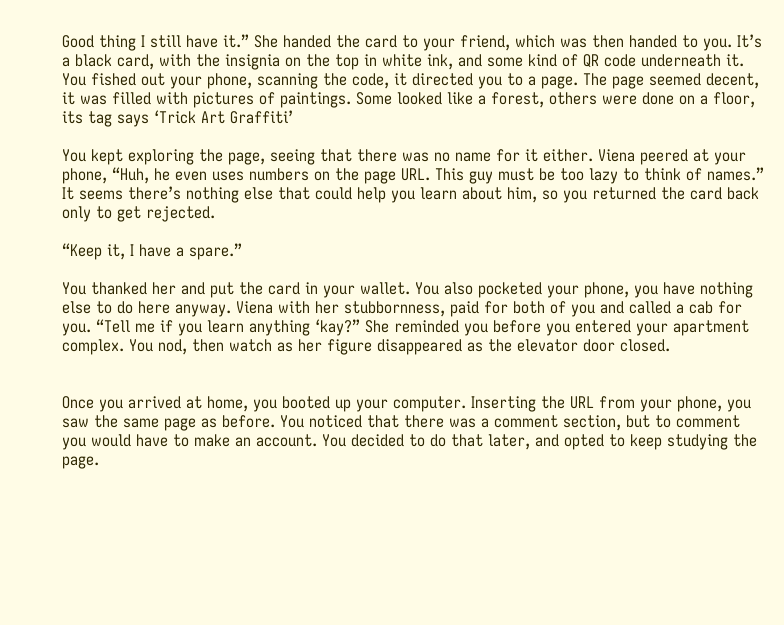Good thing I still have it.” She handed the card to your friend, which was then handed to you. It’s a black card, with the insignia on the top in white ink, and some kind of QR code underneath it. You fished out your phone, scanning the code, it directed you to a page. The page seemed decent, it was filled with pictures of paintings. Some looked like a forest, others were done on a floor, its tag says ‘Trick Art Graffiti’

You kept exploring the page, seeing that there was no name for it either. Viena peered at your phone, “Huh, he even uses numbers on the page URL. This guy must be too lazy to think of names.” It seems there’s nothing else that could help you learn about him, so you returned the card back only to get rejected.

“Keep it, I have a spare.”

You thanked her and put the card in your wallet. You also pocketed your phone, you have nothing else to do here anyway. Viena with her stubbornness, paid for both of you and called a cab for you. “Tell me if you learn anything ‘kay?” She reminded you before you entered your apartment complex. You nod, then watch as her figure disappeared as the elevator door closed.


Once you arrived at home, you booted up your computer. Inserting the URL from your phone, you saw the same page as before. You noticed that there was a comment section, but to comment you would have to make an account. You decided to do that later, and opted to keep studying the page.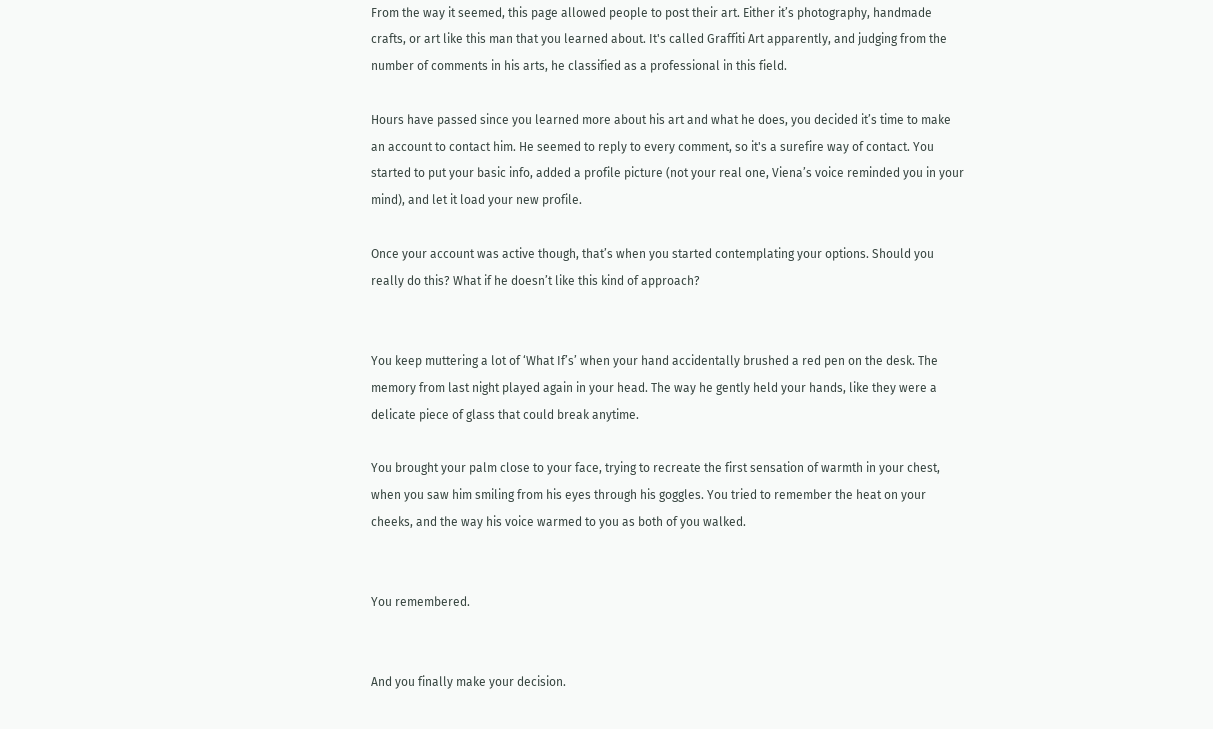From the way it seemed, this page allowed people to post their art. Either it’s photography, handmade crafts, or art like this man that you learned about. It's called Graffiti Art apparently, and judging from the number of comments in his arts, he classified as a professional in this field.

Hours have passed since you learned more about his art and what he does, you decided it’s time to make an account to contact him. He seemed to reply to every comment, so it's a surefire way of contact. You started to put your basic info, added a profile picture (not your real one, Viena’s voice reminded you in your mind), and let it load your new profile.

Once your account was active though, that’s when you started contemplating your options. Should you really do this? What if he doesn’t like this kind of approach?


You keep muttering a lot of ‘What If’s’ when your hand accidentally brushed a red pen on the desk. The memory from last night played again in your head. The way he gently held your hands, like they were a delicate piece of glass that could break anytime.

You brought your palm close to your face, trying to recreate the first sensation of warmth in your chest, when you saw him smiling from his eyes through his goggles. You tried to remember the heat on your cheeks, and the way his voice warmed to you as both of you walked.


You remembered.


And you finally make your decision.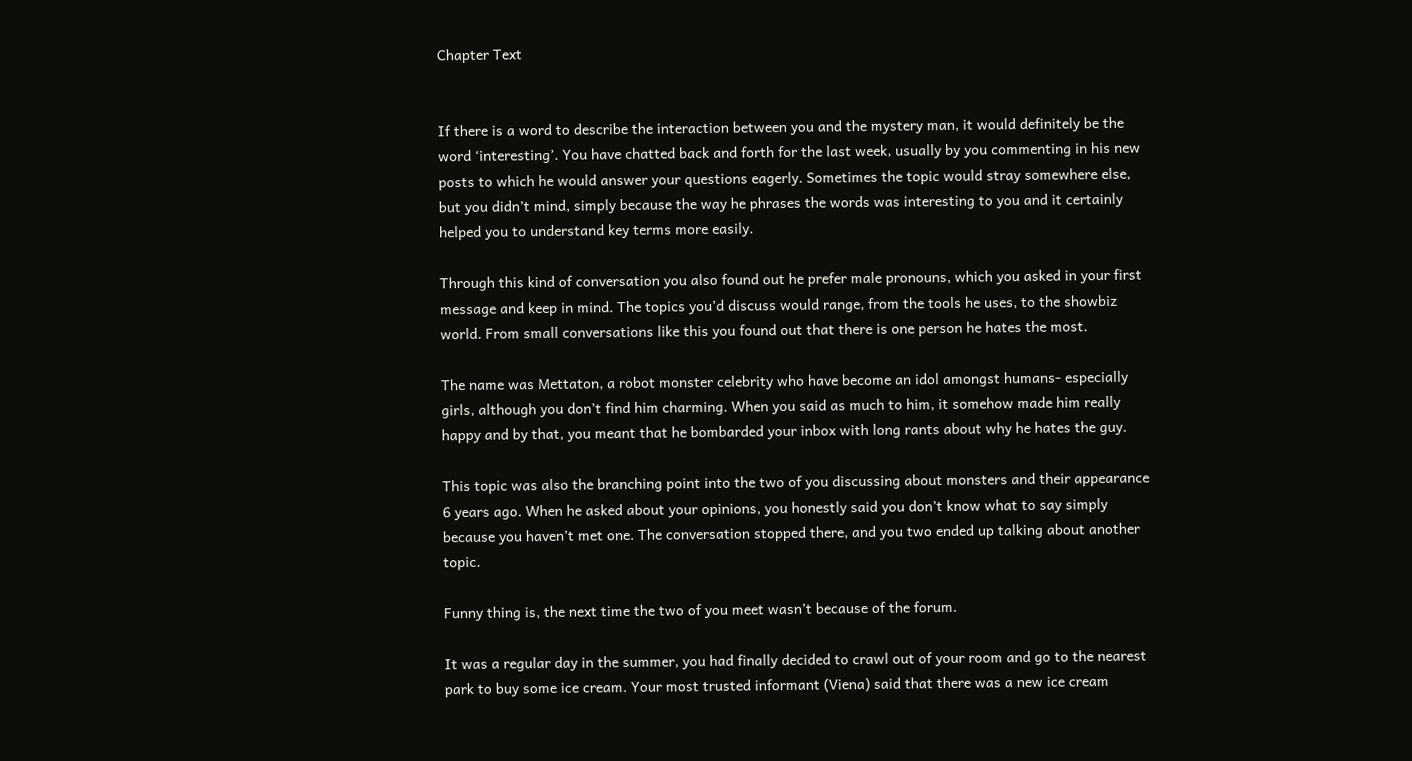Chapter Text


If there is a word to describe the interaction between you and the mystery man, it would definitely be the word ‘interesting’. You have chatted back and forth for the last week, usually by you commenting in his new posts to which he would answer your questions eagerly. Sometimes the topic would stray somewhere else, but you didn’t mind, simply because the way he phrases the words was interesting to you and it certainly helped you to understand key terms more easily.

Through this kind of conversation you also found out he prefer male pronouns, which you asked in your first message and keep in mind. The topics you’d discuss would range, from the tools he uses, to the showbiz world. From small conversations like this you found out that there is one person he hates the most.

The name was Mettaton, a robot monster celebrity who have become an idol amongst humans- especially girls, although you don’t find him charming. When you said as much to him, it somehow made him really happy and by that, you meant that he bombarded your inbox with long rants about why he hates the guy.

This topic was also the branching point into the two of you discussing about monsters and their appearance 6 years ago. When he asked about your opinions, you honestly said you don’t know what to say simply because you haven’t met one. The conversation stopped there, and you two ended up talking about another topic.

Funny thing is, the next time the two of you meet wasn’t because of the forum.

It was a regular day in the summer, you had finally decided to crawl out of your room and go to the nearest park to buy some ice cream. Your most trusted informant (Viena) said that there was a new ice cream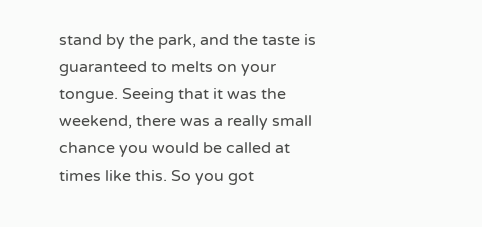stand by the park, and the taste is guaranteed to melts on your tongue. Seeing that it was the weekend, there was a really small chance you would be called at times like this. So you got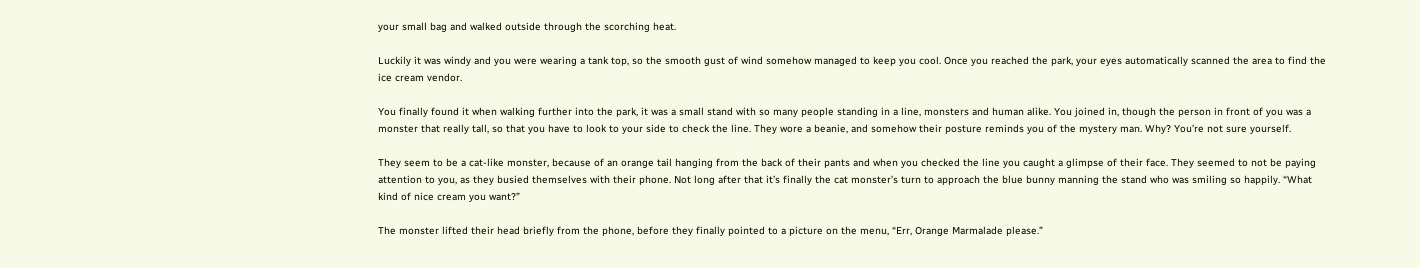your small bag and walked outside through the scorching heat.

Luckily it was windy and you were wearing a tank top, so the smooth gust of wind somehow managed to keep you cool. Once you reached the park, your eyes automatically scanned the area to find the ice cream vendor.

You finally found it when walking further into the park, it was a small stand with so many people standing in a line, monsters and human alike. You joined in, though the person in front of you was a monster that really tall, so that you have to look to your side to check the line. They wore a beanie, and somehow their posture reminds you of the mystery man. Why? You’re not sure yourself.

They seem to be a cat-like monster, because of an orange tail hanging from the back of their pants and when you checked the line you caught a glimpse of their face. They seemed to not be paying attention to you, as they busied themselves with their phone. Not long after that it’s finally the cat monster’s turn to approach the blue bunny manning the stand who was smiling so happily. “What kind of nice cream you want?”

The monster lifted their head briefly from the phone, before they finally pointed to a picture on the menu, “Err, Orange Marmalade please.”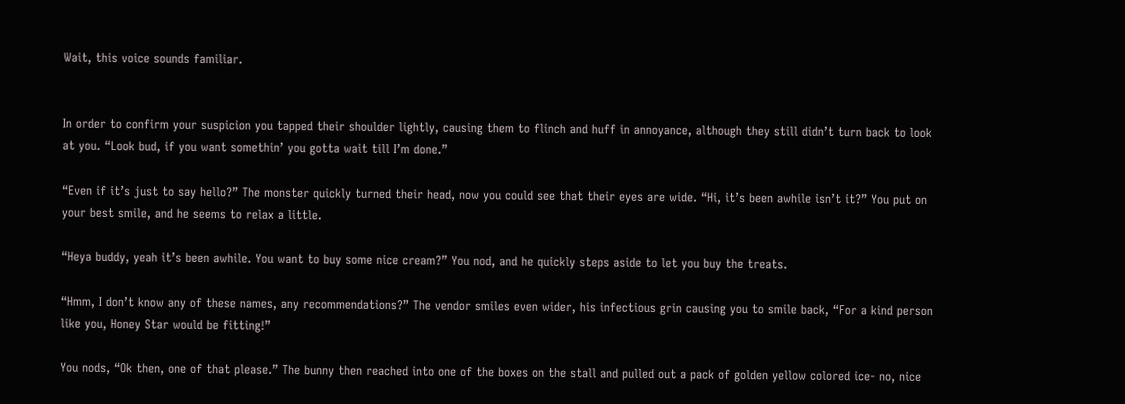Wait, this voice sounds familiar.


In order to confirm your suspicion you tapped their shoulder lightly, causing them to flinch and huff in annoyance, although they still didn’t turn back to look at you. “Look bud, if you want somethin’ you gotta wait till I’m done.”

“Even if it’s just to say hello?” The monster quickly turned their head, now you could see that their eyes are wide. “Hi, it’s been awhile isn’t it?” You put on your best smile, and he seems to relax a little.

“Heya buddy, yeah it’s been awhile. You want to buy some nice cream?” You nod, and he quickly steps aside to let you buy the treats.

“Hmm, I don’t know any of these names, any recommendations?” The vendor smiles even wider, his infectious grin causing you to smile back, “For a kind person like you, Honey Star would be fitting!”

You nods, “Ok then, one of that please.” The bunny then reached into one of the boxes on the stall and pulled out a pack of golden yellow colored ice- no, nice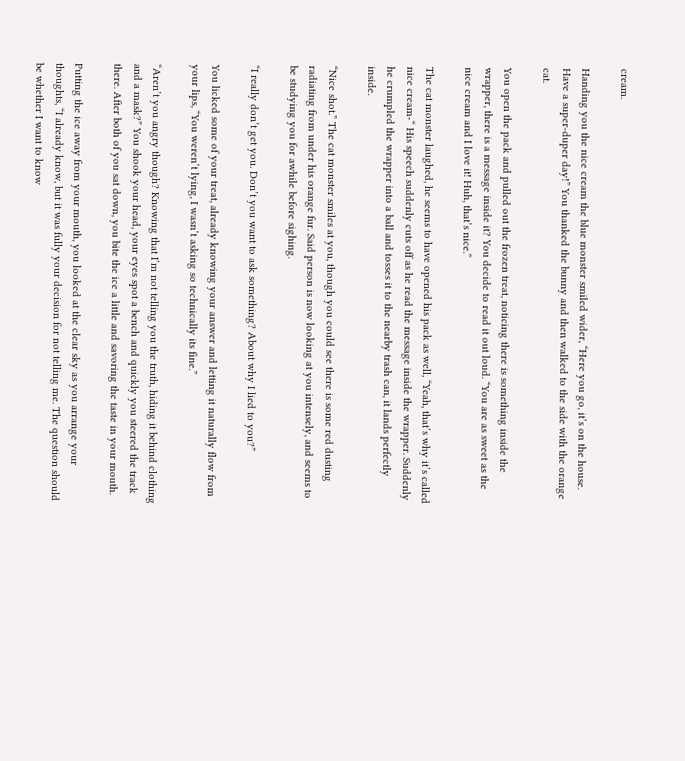cream.

Handing you the nice cream the blue monster smiled wider, “Here you go, it’s on the house. Have a super-duper day!” You thanked the bunny and then walked to the side with the orange cat.

You open the pack and pulled out the frozen treat, noticing there is something inside the wrapper, there is a message inside it? You decide to read it out loud. “You are as sweet as the nice cream and I love it! Huh, that’s nice.”

The cat monster laughed, he seems to have opened his pack as well, “Yeah, that’s why it’s called nice cream-“ His speech suddenly cuts off as he read the message inside the wrapper. Suddenly he crumpled the wrapper into a ball and tosses it to the nearby trash can, it lands perfectly inside.

“Nice shot.” The cat monster smiles at you, though you could see there is some red dusting radiating from under his orange fur. Said person is now looking at you intensely, and seems to be studying you for awhile before sighing.

“I really don’t get you. Don’t you want to ask something? About why I lied to you?”

You licked some of your treat, already knowing your answer and letting it naturally flow from your lips, “You weren’t lying, I wasn’t asking so technically its fine.”

“Aren’t you angry though? Knowing that I’m not telling you the truth, hiding it behind clothing and a mask?” You shook your head, your eyes spot a bench and quickly you steered the track there. After both of you sat down, you bite the ice a little and savoring the taste in your mouth.

Putting the ice away from your mouth, you looked at the clear sky as you arrange your thoughts, “I already know, but it was fully your decision for not telling me. The question should be whether I want to know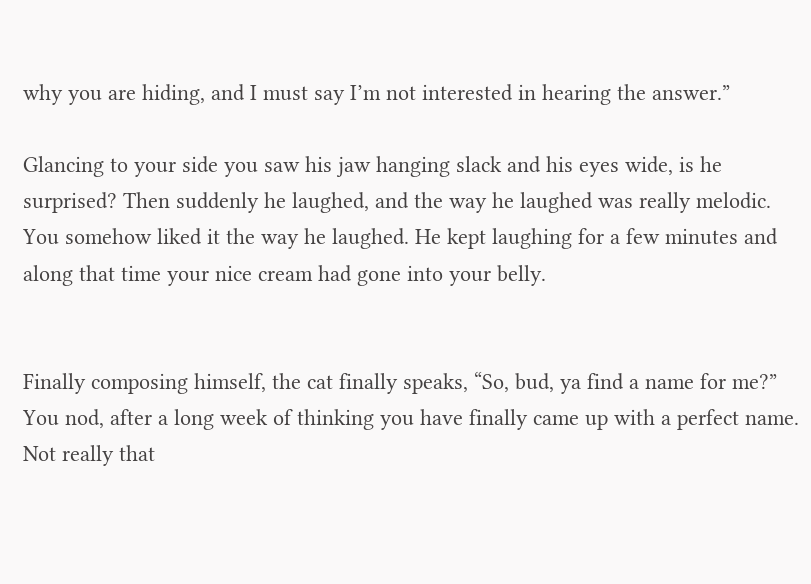why you are hiding, and I must say I’m not interested in hearing the answer.”

Glancing to your side you saw his jaw hanging slack and his eyes wide, is he surprised? Then suddenly he laughed, and the way he laughed was really melodic. You somehow liked it the way he laughed. He kept laughing for a few minutes and along that time your nice cream had gone into your belly.


Finally composing himself, the cat finally speaks, “So, bud, ya find a name for me?” You nod, after a long week of thinking you have finally came up with a perfect name. Not really that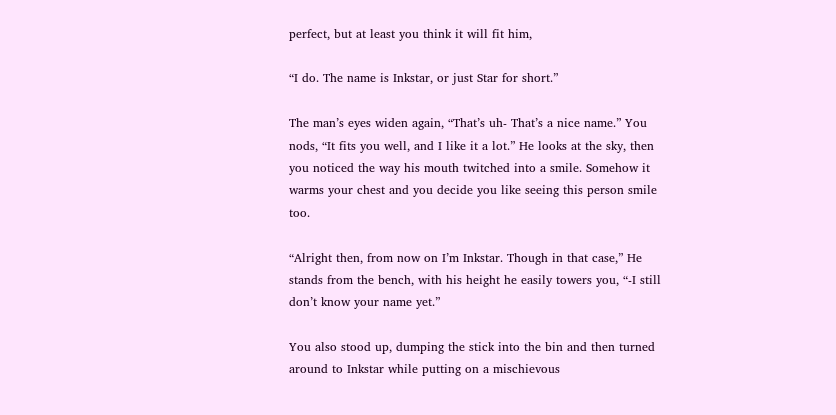perfect, but at least you think it will fit him,

“I do. The name is Inkstar, or just Star for short.”

The man’s eyes widen again, “That’s uh- That’s a nice name.” You nods, “It fits you well, and I like it a lot.” He looks at the sky, then you noticed the way his mouth twitched into a smile. Somehow it warms your chest and you decide you like seeing this person smile too.

“Alright then, from now on I’m Inkstar. Though in that case,” He stands from the bench, with his height he easily towers you, “-I still don’t know your name yet.”

You also stood up, dumping the stick into the bin and then turned around to Inkstar while putting on a mischievous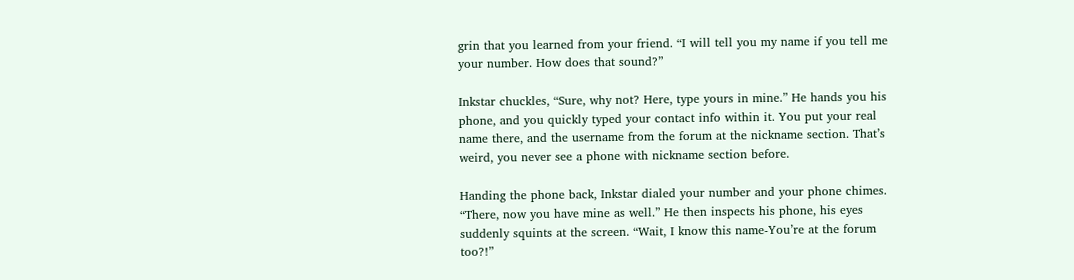grin that you learned from your friend. “I will tell you my name if you tell me your number. How does that sound?”

Inkstar chuckles, “Sure, why not? Here, type yours in mine.” He hands you his phone, and you quickly typed your contact info within it. You put your real name there, and the username from the forum at the nickname section. That’s weird, you never see a phone with nickname section before.

Handing the phone back, Inkstar dialed your number and your phone chimes. “There, now you have mine as well.” He then inspects his phone, his eyes suddenly squints at the screen. “Wait, I know this name-You’re at the forum too?!”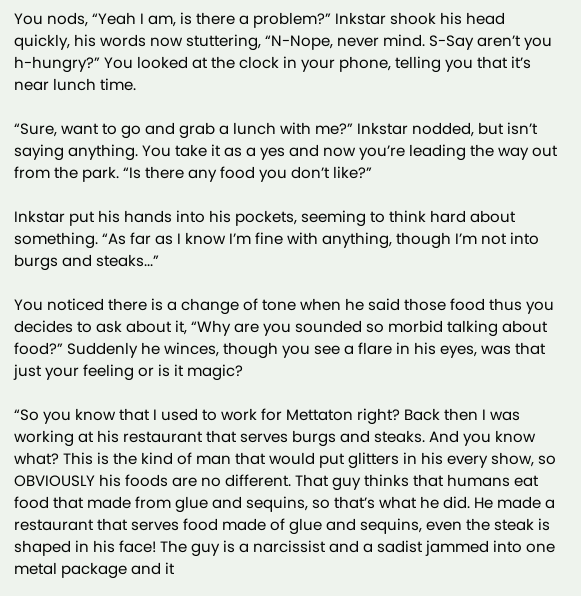You nods, “Yeah I am, is there a problem?” Inkstar shook his head quickly, his words now stuttering, “N-Nope, never mind. S-Say aren’t you h-hungry?” You looked at the clock in your phone, telling you that it’s near lunch time.

“Sure, want to go and grab a lunch with me?” Inkstar nodded, but isn’t saying anything. You take it as a yes and now you’re leading the way out from the park. “Is there any food you don’t like?”

Inkstar put his hands into his pockets, seeming to think hard about something. “As far as I know I’m fine with anything, though I’m not into burgs and steaks...”

You noticed there is a change of tone when he said those food thus you decides to ask about it, “Why are you sounded so morbid talking about food?” Suddenly he winces, though you see a flare in his eyes, was that just your feeling or is it magic?

“So you know that I used to work for Mettaton right? Back then I was working at his restaurant that serves burgs and steaks. And you know what? This is the kind of man that would put glitters in his every show, so OBVIOUSLY his foods are no different. That guy thinks that humans eat food that made from glue and sequins, so that’s what he did. He made a restaurant that serves food made of glue and sequins, even the steak is shaped in his face! The guy is a narcissist and a sadist jammed into one metal package and it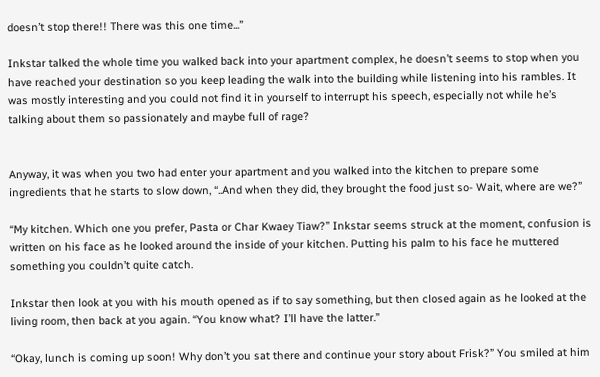doesn’t stop there!! There was this one time...”

Inkstar talked the whole time you walked back into your apartment complex, he doesn’t seems to stop when you have reached your destination so you keep leading the walk into the building while listening into his rambles. It was mostly interesting and you could not find it in yourself to interrupt his speech, especially not while he’s talking about them so passionately and maybe full of rage?


Anyway, it was when you two had enter your apartment and you walked into the kitchen to prepare some ingredients that he starts to slow down, “..And when they did, they brought the food just so- Wait, where are we?”

“My kitchen. Which one you prefer, Pasta or Char Kwaey Tiaw?” Inkstar seems struck at the moment, confusion is written on his face as he looked around the inside of your kitchen. Putting his palm to his face he muttered something you couldn’t quite catch.

Inkstar then look at you with his mouth opened as if to say something, but then closed again as he looked at the living room, then back at you again. “You know what? I’ll have the latter.”

“Okay, lunch is coming up soon! Why don’t you sat there and continue your story about Frisk?” You smiled at him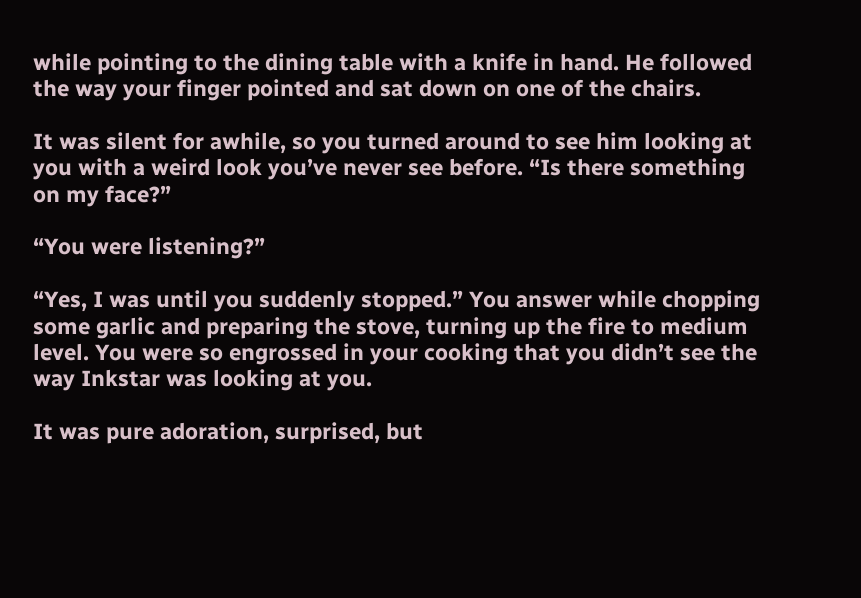while pointing to the dining table with a knife in hand. He followed the way your finger pointed and sat down on one of the chairs.

It was silent for awhile, so you turned around to see him looking at you with a weird look you’ve never see before. “Is there something on my face?”

“You were listening?”

“Yes, I was until you suddenly stopped.” You answer while chopping some garlic and preparing the stove, turning up the fire to medium level. You were so engrossed in your cooking that you didn’t see the way Inkstar was looking at you.

It was pure adoration, surprised, but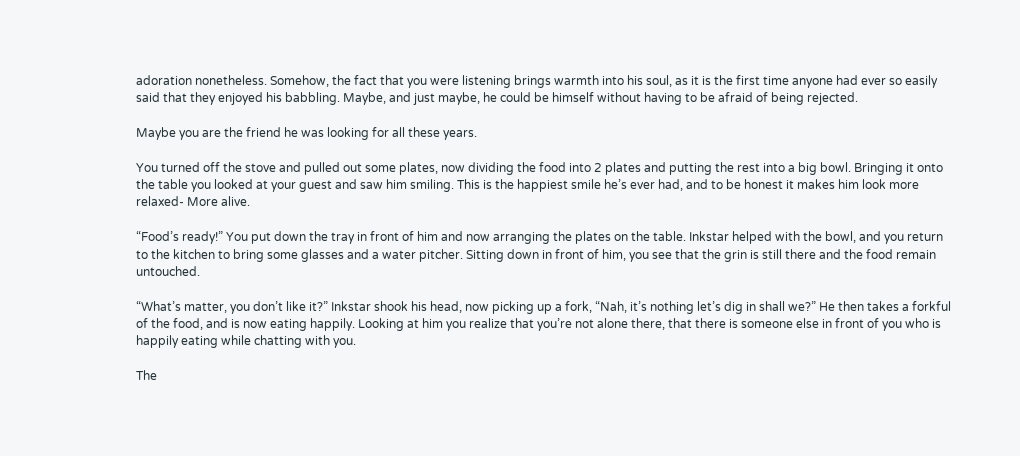adoration nonetheless. Somehow, the fact that you were listening brings warmth into his soul, as it is the first time anyone had ever so easily said that they enjoyed his babbling. Maybe, and just maybe, he could be himself without having to be afraid of being rejected.

Maybe you are the friend he was looking for all these years.

You turned off the stove and pulled out some plates, now dividing the food into 2 plates and putting the rest into a big bowl. Bringing it onto the table you looked at your guest and saw him smiling. This is the happiest smile he’s ever had, and to be honest it makes him look more relaxed- More alive.

“Food’s ready!” You put down the tray in front of him and now arranging the plates on the table. Inkstar helped with the bowl, and you return to the kitchen to bring some glasses and a water pitcher. Sitting down in front of him, you see that the grin is still there and the food remain untouched.

“What’s matter, you don’t like it?” Inkstar shook his head, now picking up a fork, “Nah, it’s nothing let’s dig in shall we?” He then takes a forkful of the food, and is now eating happily. Looking at him you realize that you’re not alone there, that there is someone else in front of you who is happily eating while chatting with you.

The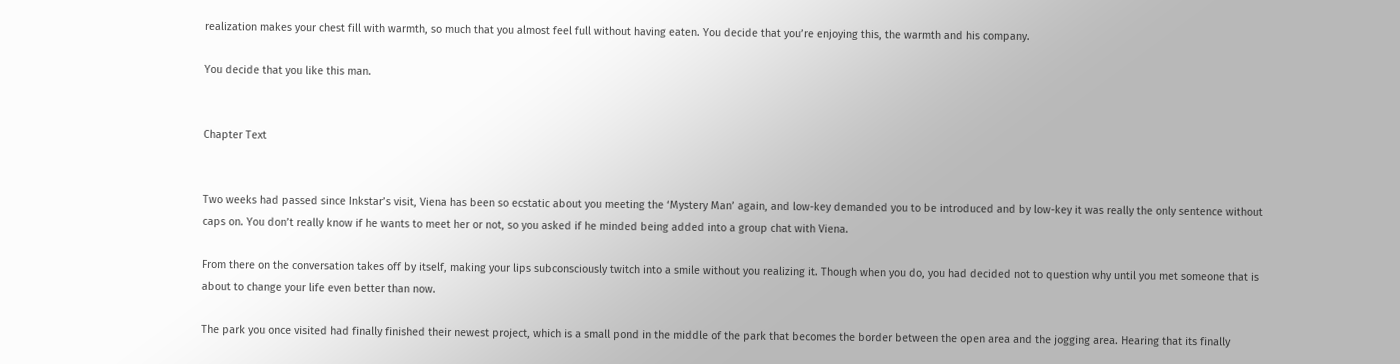realization makes your chest fill with warmth, so much that you almost feel full without having eaten. You decide that you’re enjoying this, the warmth and his company.

You decide that you like this man.


Chapter Text


Two weeks had passed since Inkstar’s visit, Viena has been so ecstatic about you meeting the ‘Mystery Man’ again, and low-key demanded you to be introduced and by low-key it was really the only sentence without caps on. You don’t really know if he wants to meet her or not, so you asked if he minded being added into a group chat with Viena.

From there on the conversation takes off by itself, making your lips subconsciously twitch into a smile without you realizing it. Though when you do, you had decided not to question why until you met someone that is about to change your life even better than now.

The park you once visited had finally finished their newest project, which is a small pond in the middle of the park that becomes the border between the open area and the jogging area. Hearing that its finally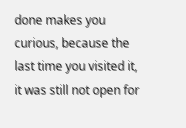done makes you curious, because the last time you visited it, it was still not open for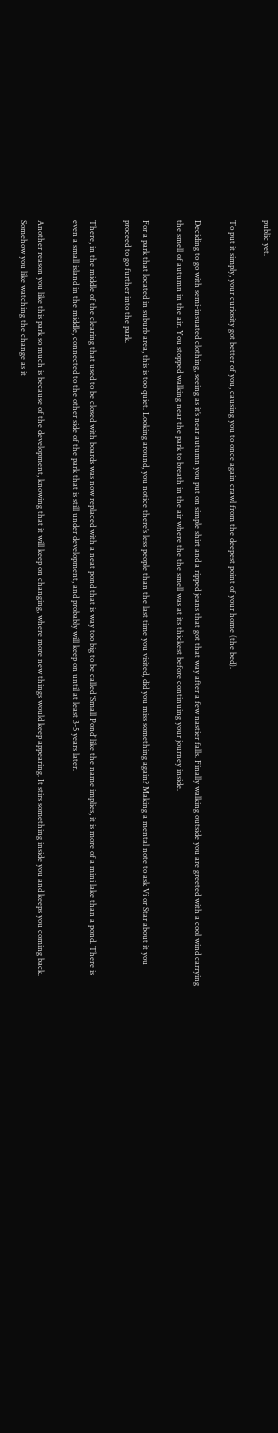public yet.

To put it simply, your curiosity got better of you, causing you to once again crawl from the deepest point of your home (the bed).

Deciding to go with semi-insuated clothing, seeing as it’s near autumn you put on simple shirt and a ripped jeans that got that way after a few nastier falls. Finally walking outside you are greeted with a cool wind carrying the smell of autumn in the air. You stopped walking near the park to breath in the air where the the smell was at its thickest before continuing your journey inside.

For a park that located in suburb area, this is too quiet. Looking around, you notice there’s less people than the last time you visited, did you miss something again? Making a mental note to ask Vi or Star about it you proceed to go further into the park.

There, in the middle of the clearing that used to be closed with boards was now replaced with a neat pond that is way too big to be called ‘Small Pond’ like the name implies, it is more of a mini lake than a pond. There is even a small island in the middle, connected to the other side of the park that is still under development, and probably will keep on until at least 3-5 years later.

Another reason you like this park so much is because of the development, knowing that it will keep on changing, where more new things would keep appearing. It stirs something inside you and keeps you coming back. Somehow you like watching the change as it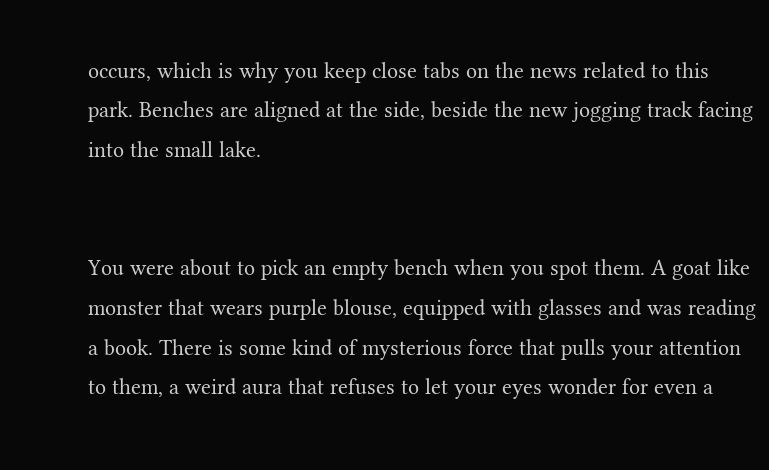occurs, which is why you keep close tabs on the news related to this park. Benches are aligned at the side, beside the new jogging track facing into the small lake.


You were about to pick an empty bench when you spot them. A goat like monster that wears purple blouse, equipped with glasses and was reading a book. There is some kind of mysterious force that pulls your attention to them, a weird aura that refuses to let your eyes wonder for even a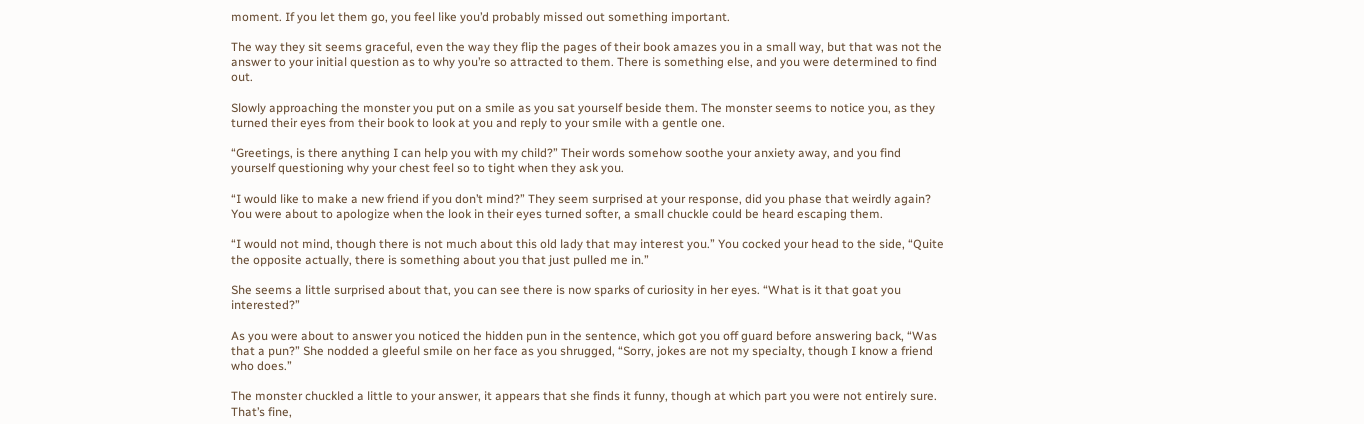moment. If you let them go, you feel like you’d probably missed out something important.

The way they sit seems graceful, even the way they flip the pages of their book amazes you in a small way, but that was not the answer to your initial question as to why you’re so attracted to them. There is something else, and you were determined to find out.

Slowly approaching the monster you put on a smile as you sat yourself beside them. The monster seems to notice you, as they turned their eyes from their book to look at you and reply to your smile with a gentle one.

“Greetings, is there anything I can help you with my child?” Their words somehow soothe your anxiety away, and you find yourself questioning why your chest feel so to tight when they ask you.

“I would like to make a new friend if you don’t mind?” They seem surprised at your response, did you phase that weirdly again? You were about to apologize when the look in their eyes turned softer, a small chuckle could be heard escaping them.

“I would not mind, though there is not much about this old lady that may interest you.” You cocked your head to the side, “Quite the opposite actually, there is something about you that just pulled me in.”

She seems a little surprised about that, you can see there is now sparks of curiosity in her eyes. “What is it that goat you interested?”

As you were about to answer you noticed the hidden pun in the sentence, which got you off guard before answering back, “Was that a pun?” She nodded a gleeful smile on her face as you shrugged, “Sorry, jokes are not my specialty, though I know a friend who does.”

The monster chuckled a little to your answer, it appears that she finds it funny, though at which part you were not entirely sure. That’s fine,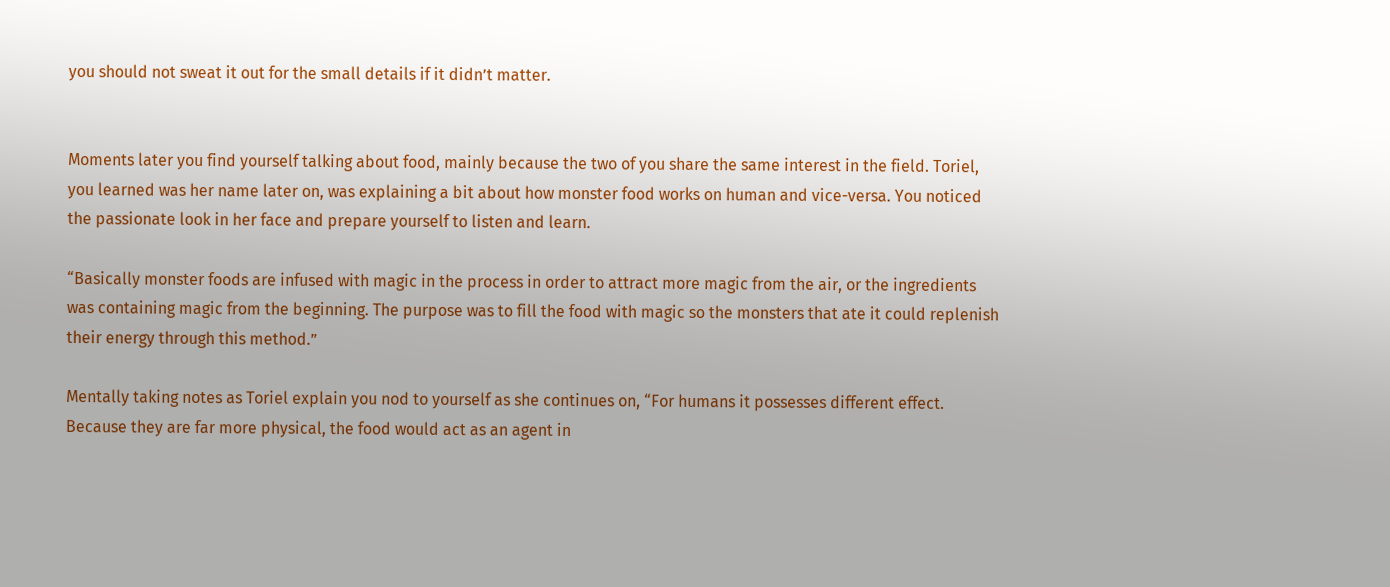you should not sweat it out for the small details if it didn’t matter.


Moments later you find yourself talking about food, mainly because the two of you share the same interest in the field. Toriel, you learned was her name later on, was explaining a bit about how monster food works on human and vice-versa. You noticed the passionate look in her face and prepare yourself to listen and learn.

“Basically monster foods are infused with magic in the process in order to attract more magic from the air, or the ingredients was containing magic from the beginning. The purpose was to fill the food with magic so the monsters that ate it could replenish their energy through this method.”

Mentally taking notes as Toriel explain you nod to yourself as she continues on, “For humans it possesses different effect. Because they are far more physical, the food would act as an agent in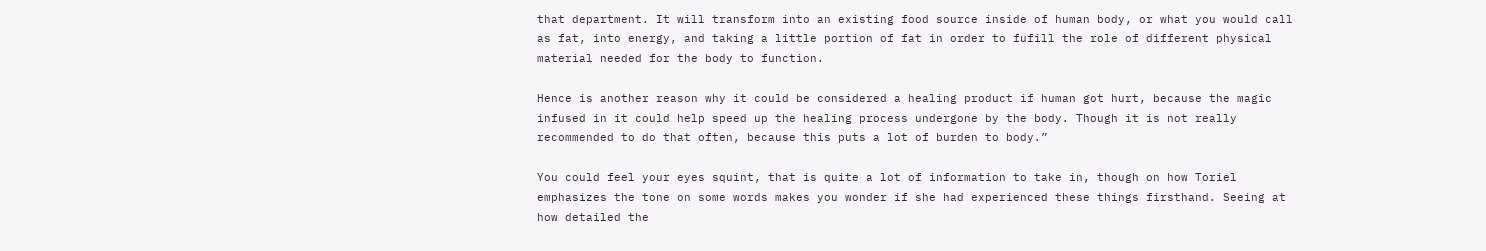that department. It will transform into an existing food source inside of human body, or what you would call as fat, into energy, and taking a little portion of fat in order to fufill the role of different physical material needed for the body to function.

Hence is another reason why it could be considered a healing product if human got hurt, because the magic infused in it could help speed up the healing process undergone by the body. Though it is not really recommended to do that often, because this puts a lot of burden to body.”

You could feel your eyes squint, that is quite a lot of information to take in, though on how Toriel emphasizes the tone on some words makes you wonder if she had experienced these things firsthand. Seeing at how detailed the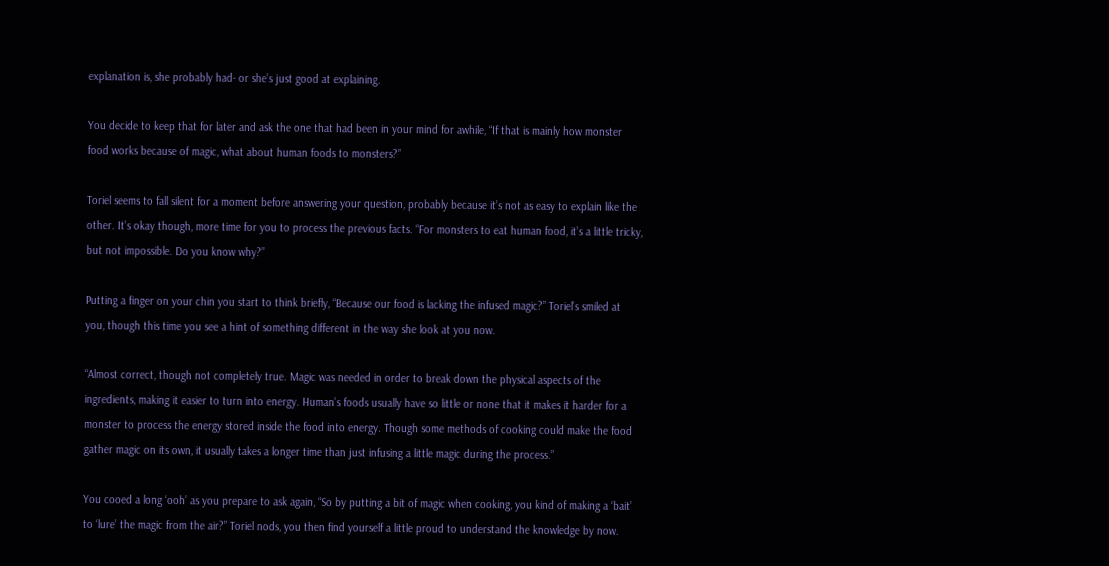explanation is, she probably had- or she’s just good at explaining.

You decide to keep that for later and ask the one that had been in your mind for awhile, “If that is mainly how monster food works because of magic, what about human foods to monsters?”

Toriel seems to fall silent for a moment before answering your question, probably because it’s not as easy to explain like the other. It’s okay though, more time for you to process the previous facts. “For monsters to eat human food, it’s a little tricky, but not impossible. Do you know why?”

Putting a finger on your chin you start to think briefly, “Because our food is lacking the infused magic?” Toriel’s smiled at you, though this time you see a hint of something different in the way she look at you now.

“Almost correct, though not completely true. Magic was needed in order to break down the physical aspects of the ingredients, making it easier to turn into energy. Human’s foods usually have so little or none that it makes it harder for a monster to process the energy stored inside the food into energy. Though some methods of cooking could make the food gather magic on its own, it usually takes a longer time than just infusing a little magic during the process.”

You cooed a long ‘ooh’ as you prepare to ask again, “So by putting a bit of magic when cooking, you kind of making a ‘bait’ to ‘lure’ the magic from the air?” Toriel nods, you then find yourself a little proud to understand the knowledge by now.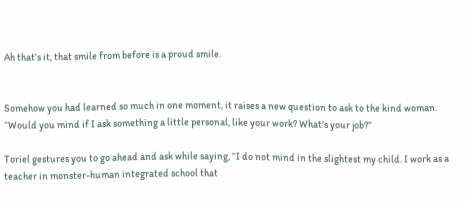Ah that’s it, that smile from before is a proud smile.


Somehow you had learned so much in one moment, it raises a new question to ask to the kind woman. “Would you mind if I ask something a little personal, like your work? What’s your job?”

Toriel gestures you to go ahead and ask while saying, “I do not mind in the slightest my child. I work as a teacher in monster-human integrated school that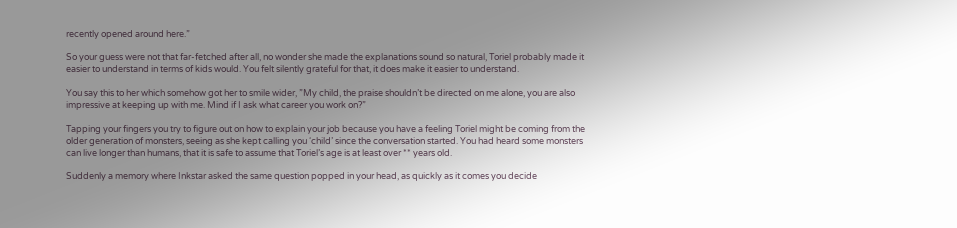recently opened around here.”

So your guess were not that far-fetched after all, no wonder she made the explanations sound so natural, Toriel probably made it easier to understand in terms of kids would. You felt silently grateful for that, it does make it easier to understand.

You say this to her which somehow got her to smile wider, ”My child, the praise shouldn’t be directed on me alone, you are also impressive at keeping up with me. Mind if I ask what career you work on?”

Tapping your fingers you try to figure out on how to explain your job because you have a feeling Toriel might be coming from the older generation of monsters, seeing as she kept calling you ‘child’ since the conversation started. You had heard some monsters can live longer than humans, that it is safe to assume that Toriel’s age is at least over ** years old.

Suddenly a memory where Inkstar asked the same question popped in your head, as quickly as it comes you decide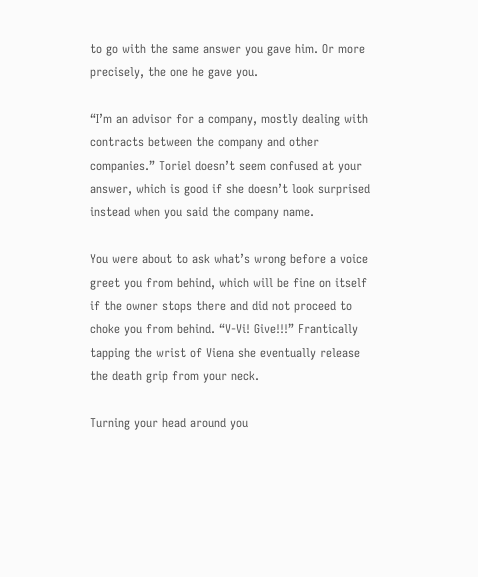to go with the same answer you gave him. Or more precisely, the one he gave you.

“I’m an advisor for a company, mostly dealing with contracts between the company and other companies.” Toriel doesn’t seem confused at your answer, which is good if she doesn’t look surprised instead when you said the company name.

You were about to ask what’s wrong before a voice greet you from behind, which will be fine on itself if the owner stops there and did not proceed to choke you from behind. “V-Vi! Give!!!” Frantically tapping the wrist of Viena she eventually release the death grip from your neck.

Turning your head around you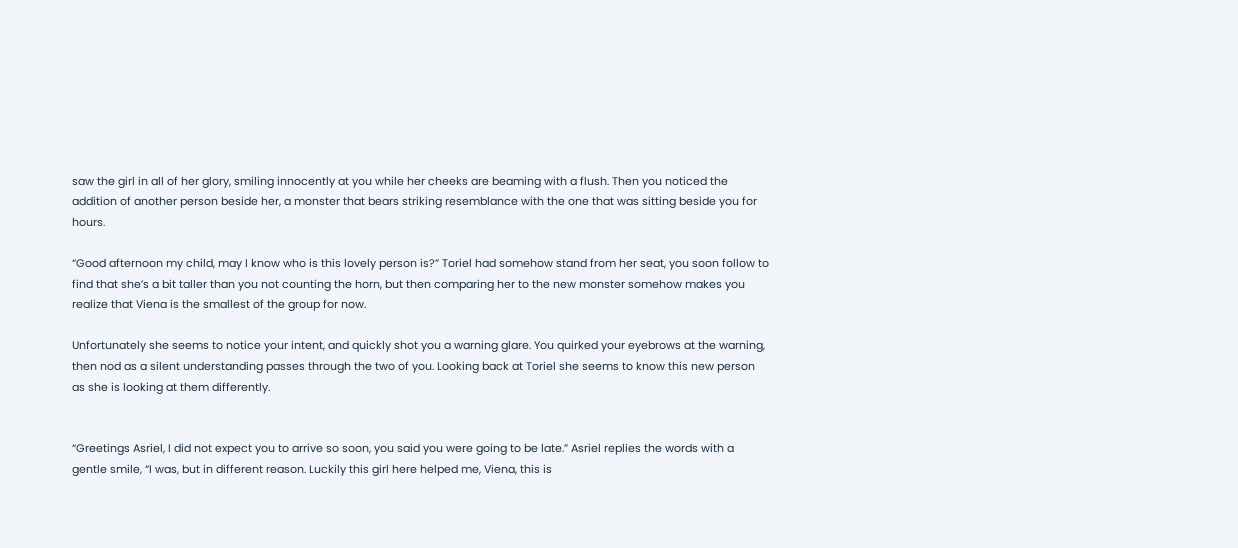saw the girl in all of her glory, smiling innocently at you while her cheeks are beaming with a flush. Then you noticed the addition of another person beside her, a monster that bears striking resemblance with the one that was sitting beside you for hours.

“Good afternoon my child, may I know who is this lovely person is?” Toriel had somehow stand from her seat, you soon follow to find that she’s a bit taller than you not counting the horn, but then comparing her to the new monster somehow makes you realize that Viena is the smallest of the group for now.

Unfortunately she seems to notice your intent, and quickly shot you a warning glare. You quirked your eyebrows at the warning, then nod as a silent understanding passes through the two of you. Looking back at Toriel she seems to know this new person as she is looking at them differently.


“Greetings Asriel, I did not expect you to arrive so soon, you said you were going to be late.” Asriel replies the words with a gentle smile, “I was, but in different reason. Luckily this girl here helped me, Viena, this is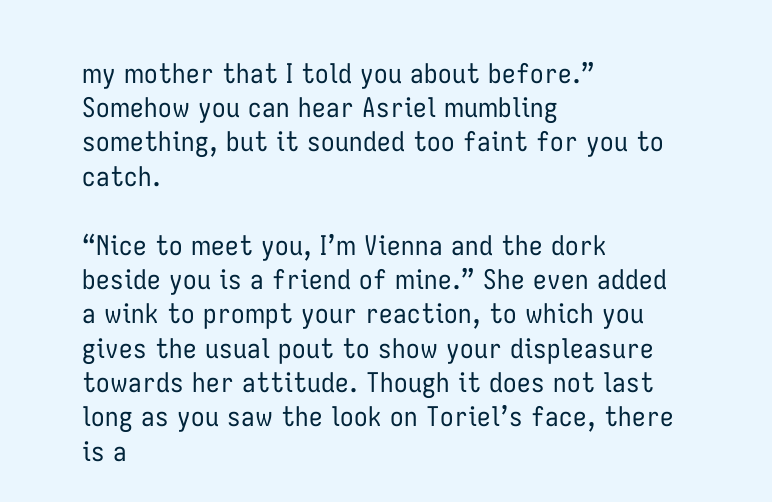my mother that I told you about before.” Somehow you can hear Asriel mumbling something, but it sounded too faint for you to catch.

“Nice to meet you, I’m Vienna and the dork beside you is a friend of mine.” She even added a wink to prompt your reaction, to which you gives the usual pout to show your displeasure towards her attitude. Though it does not last long as you saw the look on Toriel’s face, there is a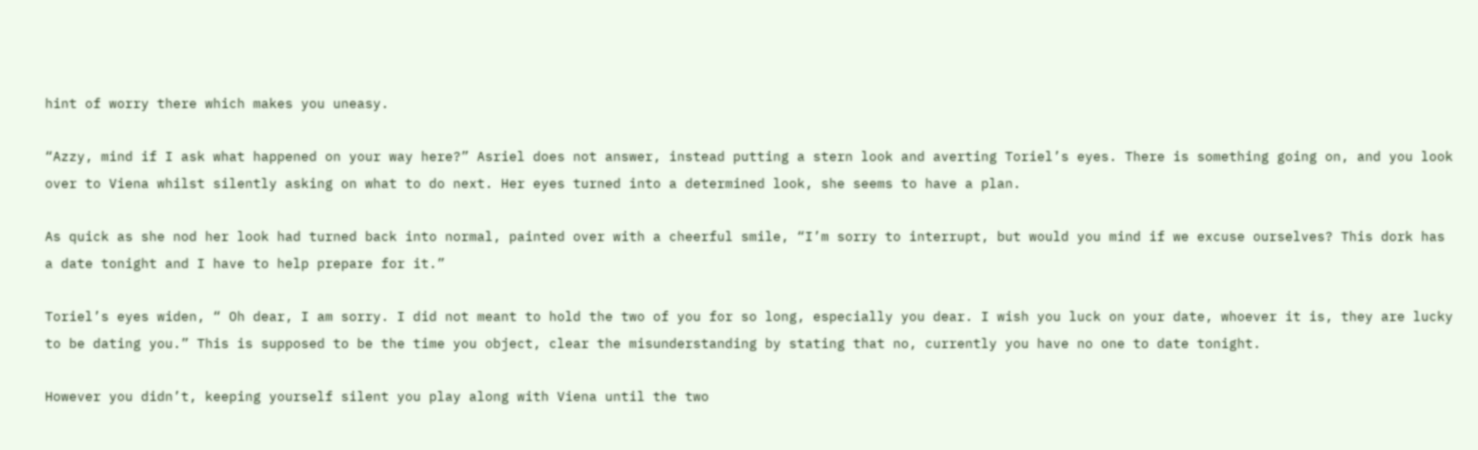hint of worry there which makes you uneasy.

“Azzy, mind if I ask what happened on your way here?” Asriel does not answer, instead putting a stern look and averting Toriel’s eyes. There is something going on, and you look over to Viena whilst silently asking on what to do next. Her eyes turned into a determined look, she seems to have a plan.

As quick as she nod her look had turned back into normal, painted over with a cheerful smile, “I’m sorry to interrupt, but would you mind if we excuse ourselves? This dork has a date tonight and I have to help prepare for it.”

Toriel’s eyes widen, “ Oh dear, I am sorry. I did not meant to hold the two of you for so long, especially you dear. I wish you luck on your date, whoever it is, they are lucky to be dating you.” This is supposed to be the time you object, clear the misunderstanding by stating that no, currently you have no one to date tonight.

However you didn’t, keeping yourself silent you play along with Viena until the two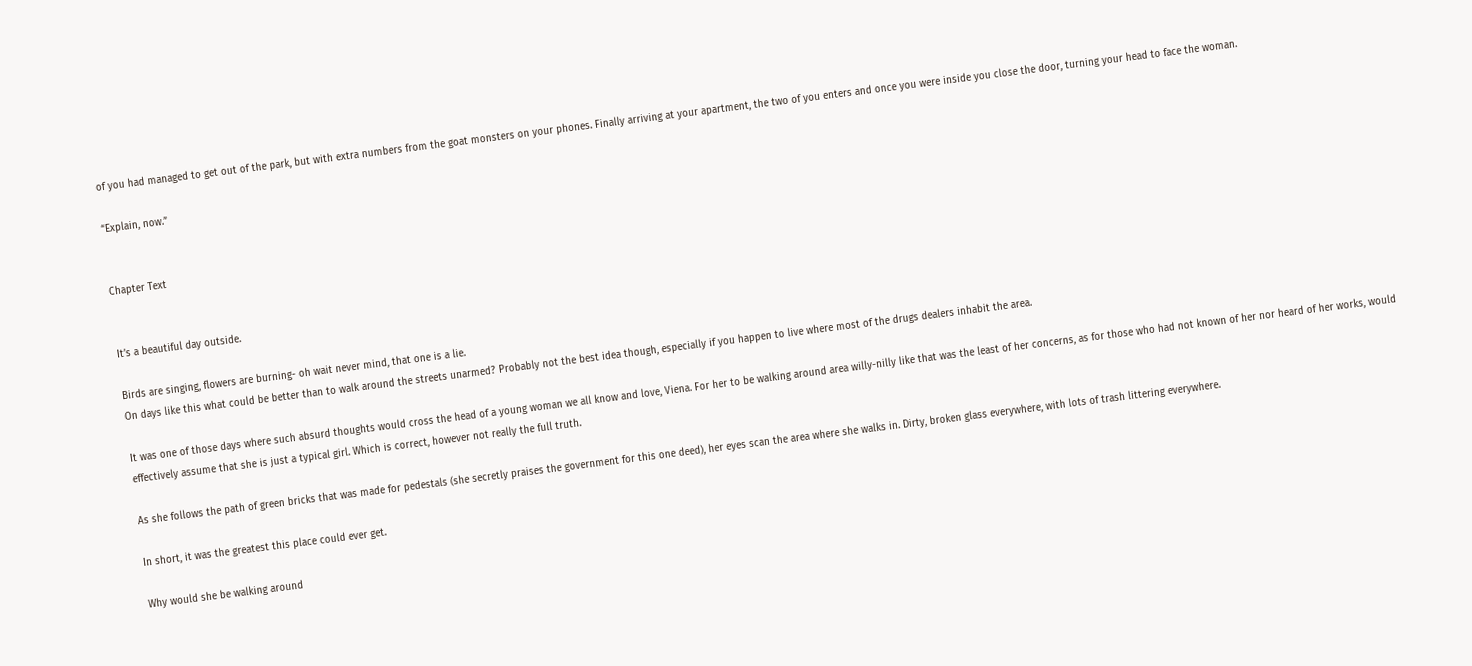of you had managed to get out of the park, but with extra numbers from the goat monsters on your phones. Finally arriving at your apartment, the two of you enters and once you were inside you close the door, turning your head to face the woman.

“Explain, now.”


Chapter Text


It’s a beautiful day outside.

Birds are singing, flowers are burning- oh wait never mind, that one is a lie.
On days like this what could be better than to walk around the streets unarmed? Probably not the best idea though, especially if you happen to live where most of the drugs dealers inhabit the area.

It was one of those days where such absurd thoughts would cross the head of a young woman we all know and love, Viena. For her to be walking around area willy-nilly like that was the least of her concerns, as for those who had not known of her nor heard of her works, would effectively assume that she is just a typical girl. Which is correct, however not really the full truth.

As she follows the path of green bricks that was made for pedestals (she secretly praises the government for this one deed), her eyes scan the area where she walks in. Dirty, broken glass everywhere, with lots of trash littering everywhere.

In short, it was the greatest this place could ever get.

Why would she be walking around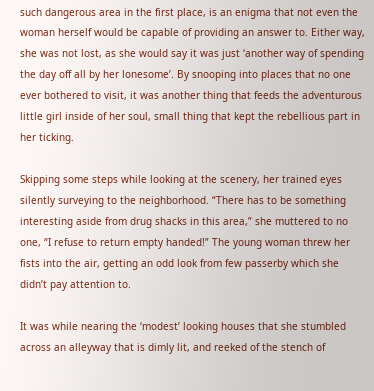such dangerous area in the first place, is an enigma that not even the woman herself would be capable of providing an answer to. Either way, she was not lost, as she would say it was just ‘another way of spending the day off all by her lonesome’. By snooping into places that no one ever bothered to visit, it was another thing that feeds the adventurous little girl inside of her soul, small thing that kept the rebellious part in her ticking.

Skipping some steps while looking at the scenery, her trained eyes silently surveying to the neighborhood. “There has to be something interesting aside from drug shacks in this area,” she muttered to no one, “I refuse to return empty handed!” The young woman threw her fists into the air, getting an odd look from few passerby which she didn’t pay attention to.

It was while nearing the ‘modest’ looking houses that she stumbled across an alleyway that is dimly lit, and reeked of the stench of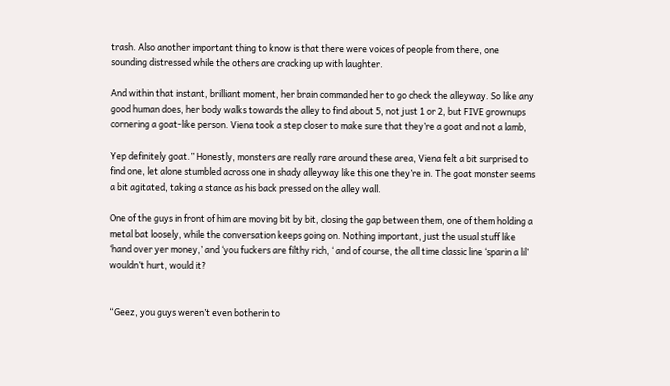trash. Also another important thing to know is that there were voices of people from there, one sounding distressed while the others are cracking up with laughter.

And within that instant, brilliant moment, her brain commanded her to go check the alleyway. So like any good human does, her body walks towards the alley to find about 5, not just 1 or 2, but FIVE grownups cornering a goat-like person. Viena took a step closer to make sure that they’re a goat and not a lamb,

Yep definitely goat.” Honestly, monsters are really rare around these area, Viena felt a bit surprised to find one, let alone stumbled across one in shady alleyway like this one they’re in. The goat monster seems a bit agitated, taking a stance as his back pressed on the alley wall.

One of the guys in front of him are moving bit by bit, closing the gap between them, one of them holding a metal bat loosely, while the conversation keeps going on. Nothing important, just the usual stuff like ‘hand over yer money,’ and ‘you fuckers are filthy rich, ‘ and of course, the all time classic line ‘sparin a lil’ wouldn’t hurt, would it?


“Geez, you guys weren’t even botherin to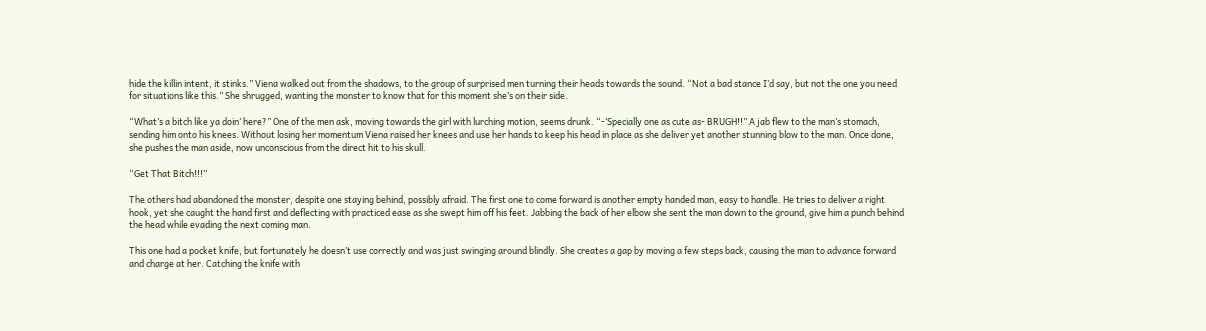hide the killin intent, it stinks.” Viena walked out from the shadows, to the group of surprised men turning their heads towards the sound. “Not a bad stance I’d say, but not the one you need for situations like this.” She shrugged, wanting the monster to know that for this moment she’s on their side.

“What’s a bitch like ya doin’ here?” One of the men ask, moving towards the girl with lurching motion, seems drunk. “-‘Specially one as cute as- BRUGH!!” A jab flew to the man’s stomach, sending him onto his knees. Without losing her momentum Viena raised her knees and use her hands to keep his head in place as she deliver yet another stunning blow to the man. Once done, she pushes the man aside, now unconscious from the direct hit to his skull.

“Get That Bitch!!!”

The others had abandoned the monster, despite one staying behind, possibly afraid. The first one to come forward is another empty handed man, easy to handle. He tries to deliver a right hook, yet she caught the hand first and deflecting with practiced ease as she swept him off his feet. Jabbing the back of her elbow she sent the man down to the ground, give him a punch behind the head while evading the next coming man.

This one had a pocket knife, but fortunately he doesn’t use correctly and was just swinging around blindly. She creates a gap by moving a few steps back, causing the man to advance forward and charge at her. Catching the knife with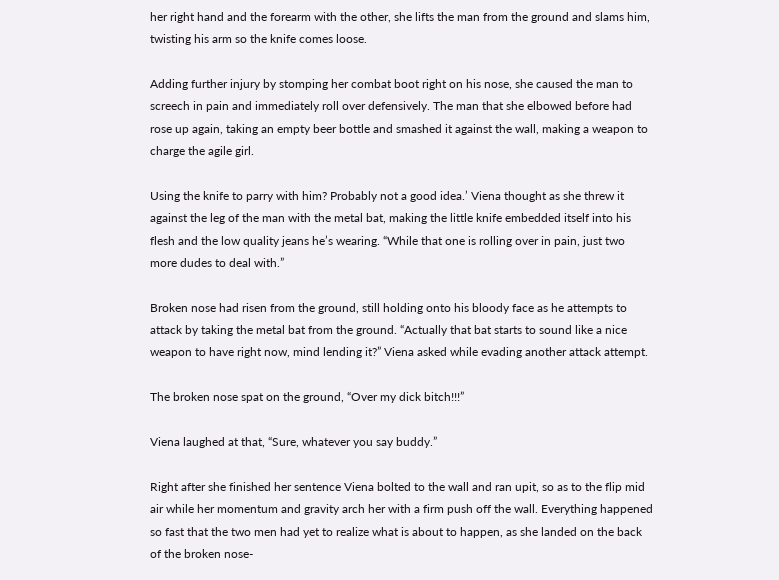her right hand and the forearm with the other, she lifts the man from the ground and slams him, twisting his arm so the knife comes loose.

Adding further injury by stomping her combat boot right on his nose, she caused the man to screech in pain and immediately roll over defensively. The man that she elbowed before had rose up again, taking an empty beer bottle and smashed it against the wall, making a weapon to charge the agile girl.

Using the knife to parry with him? Probably not a good idea.’ Viena thought as she threw it against the leg of the man with the metal bat, making the little knife embedded itself into his flesh and the low quality jeans he’s wearing. “While that one is rolling over in pain, just two more dudes to deal with.”

Broken nose had risen from the ground, still holding onto his bloody face as he attempts to attack by taking the metal bat from the ground. “Actually that bat starts to sound like a nice weapon to have right now, mind lending it?” Viena asked while evading another attack attempt.

The broken nose spat on the ground, “Over my dick bitch!!!”

Viena laughed at that, “Sure, whatever you say buddy.”

Right after she finished her sentence Viena bolted to the wall and ran upit, so as to the flip mid air while her momentum and gravity arch her with a firm push off the wall. Everything happened so fast that the two men had yet to realize what is about to happen, as she landed on the back of the broken nose-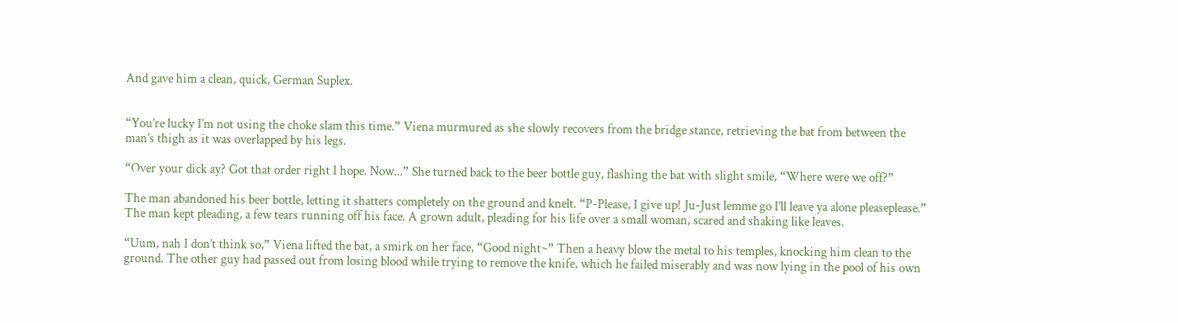And gave him a clean, quick, German Suplex.


“You’re lucky I’m not using the choke slam this time.” Viena murmured as she slowly recovers from the bridge stance, retrieving the bat from between the man’s thigh as it was overlapped by his legs.

“Over your dick ay? Got that order right I hope. Now...” She turned back to the beer bottle guy, flashing the bat with slight smile, “Where were we off?”

The man abandoned his beer bottle, letting it shatters completely on the ground and knelt. “P-Please, I give up! Ju-Just lemme go I’ll leave ya alone pleaseplease.” The man kept pleading, a few tears running off his face. A grown adult, pleading for his life over a small woman, scared and shaking like leaves.

“Uum, nah I don’t think so,” Viena lifted the bat, a smirk on her face, “Good night~” Then a heavy blow the metal to his temples, knocking him clean to the ground. The other guy had passed out from losing blood while trying to remove the knife, which he failed miserably and was now lying in the pool of his own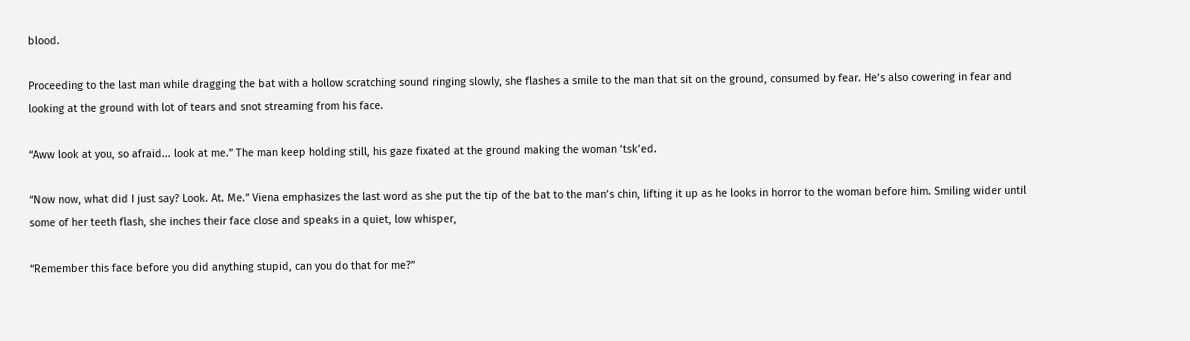blood.

Proceeding to the last man while dragging the bat with a hollow scratching sound ringing slowly, she flashes a smile to the man that sit on the ground, consumed by fear. He’s also cowering in fear and looking at the ground with lot of tears and snot streaming from his face.

“Aww look at you, so afraid... look at me.” The man keep holding still, his gaze fixated at the ground making the woman ‘tsk’ed.

“Now now, what did I just say? Look. At. Me.” Viena emphasizes the last word as she put the tip of the bat to the man’s chin, lifting it up as he looks in horror to the woman before him. Smiling wider until some of her teeth flash, she inches their face close and speaks in a quiet, low whisper,

“Remember this face before you did anything stupid, can you do that for me?”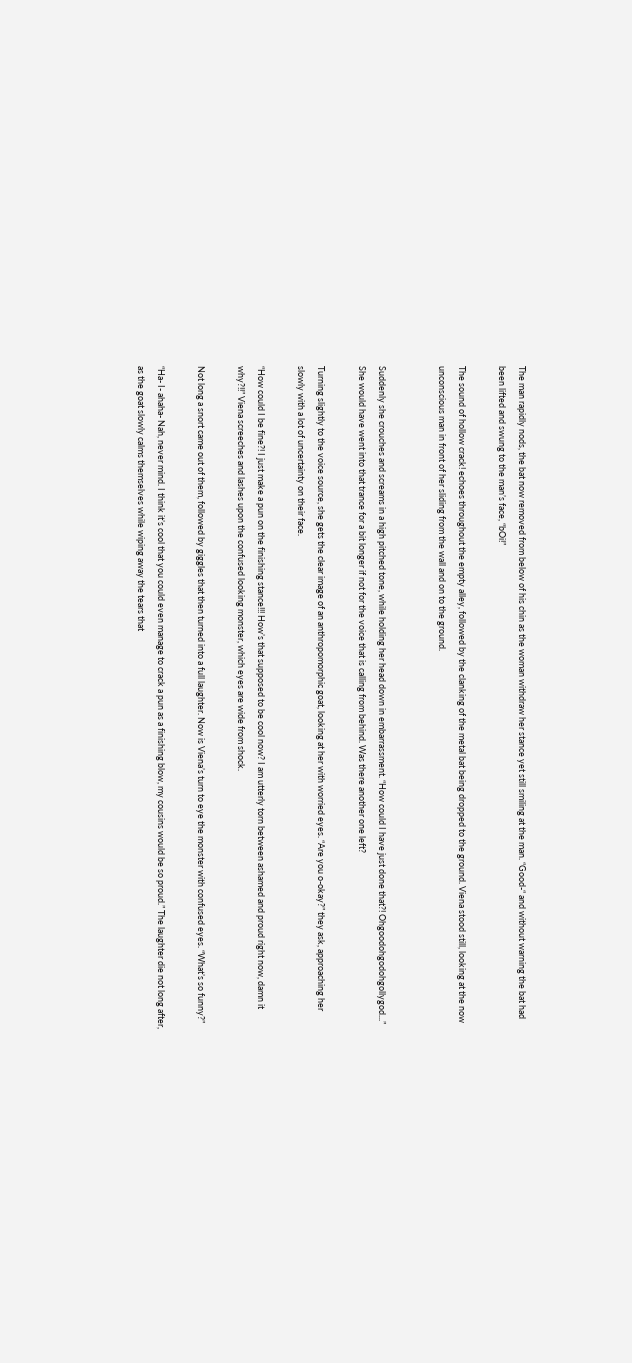The man rapidly nods, the bat now removed from below of his chin as the woman withdraw her stance yet still smiling at the man. “Good-“ and without warning the bat had been lifted and swung to the man’s face, “bOi!”

The sound of hollow crack! echoes throughout the empty alley, followed by the clanking of the metal bat being dropped to the ground. Viena stood still, looking at the now unconscious man in front of her sliding from the wall and on to the ground.


Suddenly she crouches and screams in a high pitched tone, while holding her head down in embarrassment. “How could I have just done that?! Ohgoodohgodohgollygod...” She would have went into that trance for a bit longer if not for the voice that is calling from behind. Was there another one left?

Turning slightly to the voice source, she gets the clear image of an anthropomorphic goat, looking at her with worried eyes. “Are you o-okay?” they ask, approaching her slowly with a lot of uncertainty on their face.

“How could I be fine?! I just make a pun on the finishing stance!!! How’s that supposed to be cool now? I am utterly torn between ashamed and proud right now, damn it why?!!” Viena screeches and lashes upon the confused looking monster, which eyes are wide from shock.

Not long a snort came out of them, followed by giggles that then turned into a full laughter. Now is Viena’s turn to eye the monster with confused eyes. “What’s so funny?”

“Ha- I- ahaha- Nah, never mind. I think it’s cool that you could even manage to crack a pun as a finishing blow, my cousins would be so proud.” The laughter die not long after, as the goat slowly calms themselves while wiping away the tears that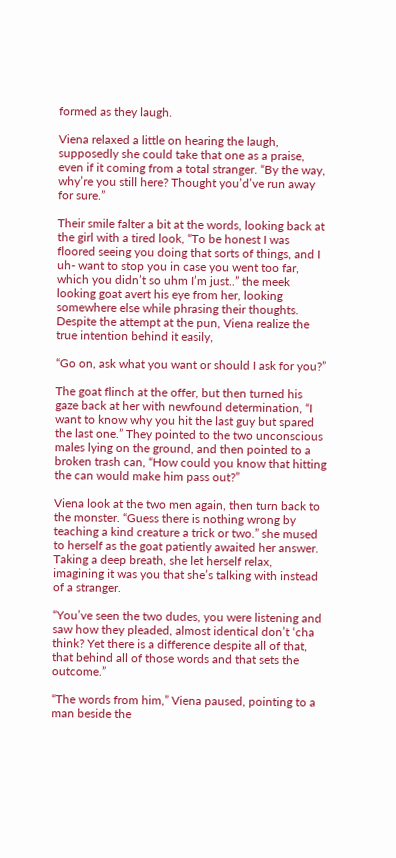formed as they laugh.

Viena relaxed a little on hearing the laugh, supposedly she could take that one as a praise, even if it coming from a total stranger. “By the way, why’re you still here? Thought you’d’ve run away for sure.”

Their smile falter a bit at the words, looking back at the girl with a tired look, “To be honest I was floored seeing you doing that sorts of things, and I uh- want to stop you in case you went too far, which you didn’t so uhm I’m just..” the meek looking goat avert his eye from her, looking somewhere else while phrasing their thoughts. Despite the attempt at the pun, Viena realize the true intention behind it easily,

“Go on, ask what you want or should I ask for you?”

The goat flinch at the offer, but then turned his gaze back at her with newfound determination, “I want to know why you hit the last guy but spared the last one.” They pointed to the two unconscious males lying on the ground, and then pointed to a broken trash can, “How could you know that hitting the can would make him pass out?”

Viena look at the two men again, then turn back to the monster. “Guess there is nothing wrong by teaching a kind creature a trick or two.” she mused to herself as the goat patiently awaited her answer. Taking a deep breath, she let herself relax, imagining it was you that she’s talking with instead of a stranger.

“You’ve seen the two dudes, you were listening and saw how they pleaded, almost identical don’t ‘cha think? Yet there is a difference despite all of that, that behind all of those words and that sets the outcome.”

“The words from him,” Viena paused, pointing to a man beside the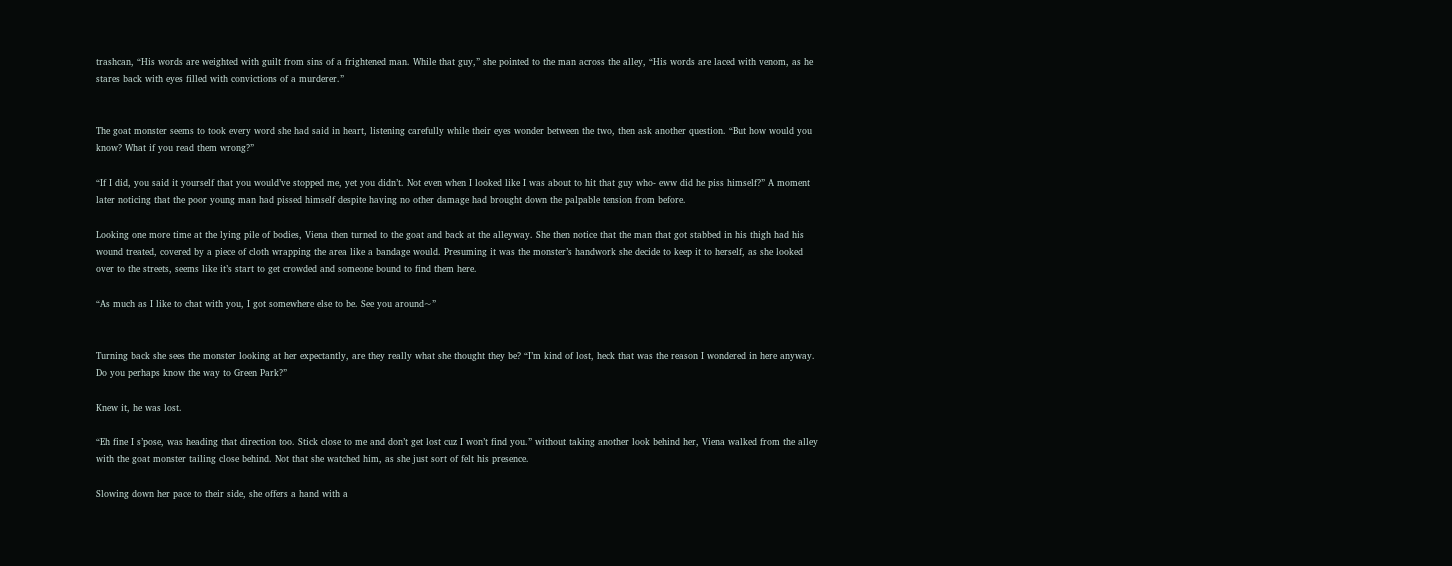trashcan, “His words are weighted with guilt from sins of a frightened man. While that guy,” she pointed to the man across the alley, “His words are laced with venom, as he stares back with eyes filled with convictions of a murderer.”


The goat monster seems to took every word she had said in heart, listening carefully while their eyes wonder between the two, then ask another question. “But how would you know? What if you read them wrong?”

“If I did, you said it yourself that you would’ve stopped me, yet you didn’t. Not even when I looked like I was about to hit that guy who- eww did he piss himself?” A moment later noticing that the poor young man had pissed himself despite having no other damage had brought down the palpable tension from before.

Looking one more time at the lying pile of bodies, Viena then turned to the goat and back at the alleyway. She then notice that the man that got stabbed in his thigh had his wound treated, covered by a piece of cloth wrapping the area like a bandage would. Presuming it was the monster’s handwork she decide to keep it to herself, as she looked over to the streets, seems like it’s start to get crowded and someone bound to find them here.

“As much as I like to chat with you, I got somewhere else to be. See you around~”


Turning back she sees the monster looking at her expectantly, are they really what she thought they be? “I’m kind of lost, heck that was the reason I wondered in here anyway. Do you perhaps know the way to Green Park?”

Knew it, he was lost.

“Eh fine I s’pose, was heading that direction too. Stick close to me and don’t get lost cuz I won’t find you.” without taking another look behind her, Viena walked from the alley with the goat monster tailing close behind. Not that she watched him, as she just sort of felt his presence.

Slowing down her pace to their side, she offers a hand with a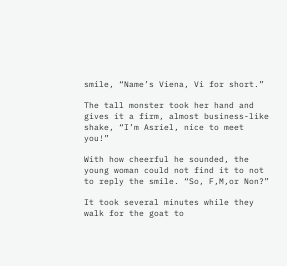smile, “Name’s Viena, Vi for short.”

The tall monster took her hand and gives it a firm, almost business-like shake, “I’m Asriel, nice to meet you!”

With how cheerful he sounded, the young woman could not find it to not to reply the smile. “So, F,M,or Non?”

It took several minutes while they walk for the goat to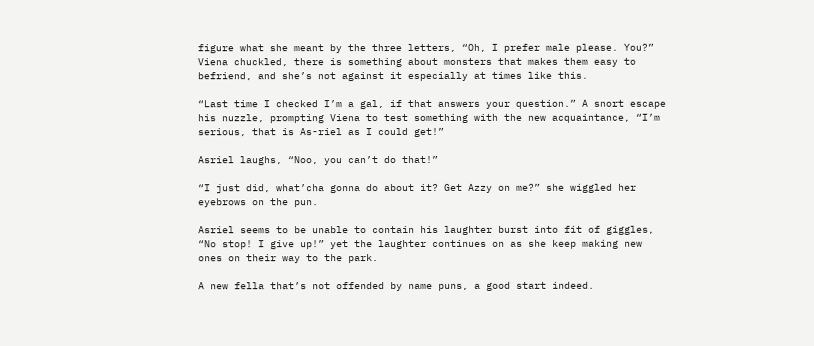figure what she meant by the three letters, “Oh, I prefer male please. You?” Viena chuckled, there is something about monsters that makes them easy to befriend, and she’s not against it especially at times like this.

“Last time I checked I’m a gal, if that answers your question.” A snort escape his nuzzle, prompting Viena to test something with the new acquaintance, “I’m serious, that is As-riel as I could get!”

Asriel laughs, “Noo, you can’t do that!”

“I just did, what’cha gonna do about it? Get Azzy on me?” she wiggled her eyebrows on the pun.

Asriel seems to be unable to contain his laughter burst into fit of giggles, “No stop! I give up!” yet the laughter continues on as she keep making new ones on their way to the park.

A new fella that’s not offended by name puns, a good start indeed.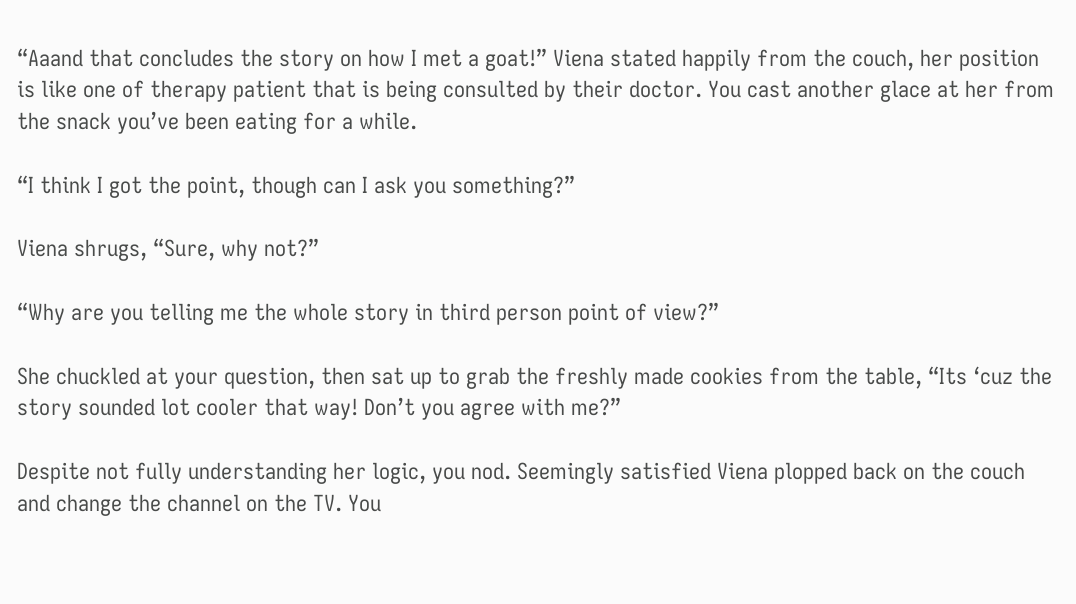“Aaand that concludes the story on how I met a goat!” Viena stated happily from the couch, her position is like one of therapy patient that is being consulted by their doctor. You cast another glace at her from the snack you’ve been eating for a while.

“I think I got the point, though can I ask you something?”

Viena shrugs, “Sure, why not?”

“Why are you telling me the whole story in third person point of view?”

She chuckled at your question, then sat up to grab the freshly made cookies from the table, “Its ‘cuz the story sounded lot cooler that way! Don’t you agree with me?”

Despite not fully understanding her logic, you nod. Seemingly satisfied Viena plopped back on the couch and change the channel on the TV. You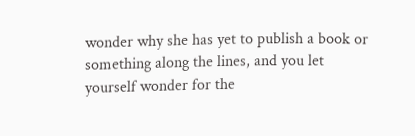wonder why she has yet to publish a book or something along the lines, and you let yourself wonder for the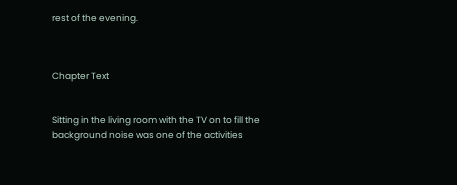rest of the evening.



Chapter Text


Sitting in the living room with the TV on to fill the background noise was one of the activities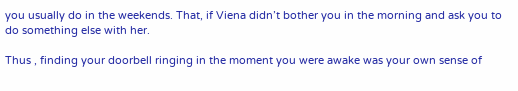you usually do in the weekends. That, if Viena didn’t bother you in the morning and ask you to do something else with her.

Thus , finding your doorbell ringing in the moment you were awake was your own sense of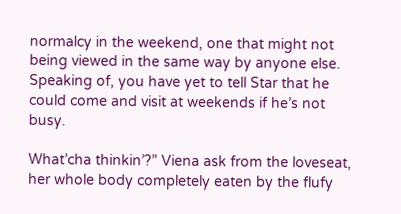normalcy in the weekend, one that might not being viewed in the same way by anyone else. Speaking of, you have yet to tell Star that he could come and visit at weekends if he’s not busy.

What’cha thinkin’?” Viena ask from the loveseat, her whole body completely eaten by the flufy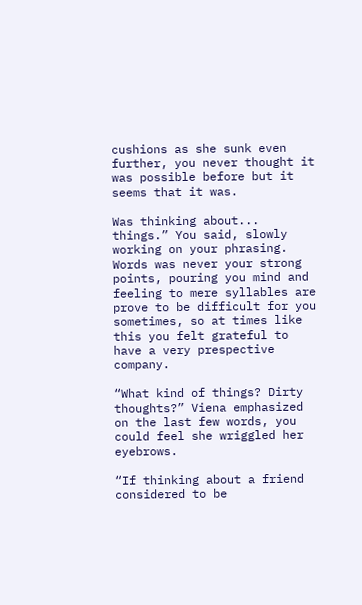cushions as she sunk even further, you never thought it was possible before but it seems that it was.

Was thinking about... things.” You said, slowly working on your phrasing. Words was never your strong points, pouring you mind and feeling to mere syllables are prove to be difficult for you sometimes, so at times like this you felt grateful to have a very prespective company.

“What kind of things? Dirty thoughts?” Viena emphasized on the last few words, you could feel she wriggled her eyebrows.

“If thinking about a friend considered to be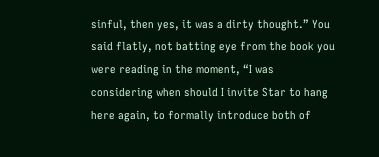sinful, then yes, it was a dirty thought.” You said flatly, not batting eye from the book you were reading in the moment, “I was considering when should I invite Star to hang here again, to formally introduce both of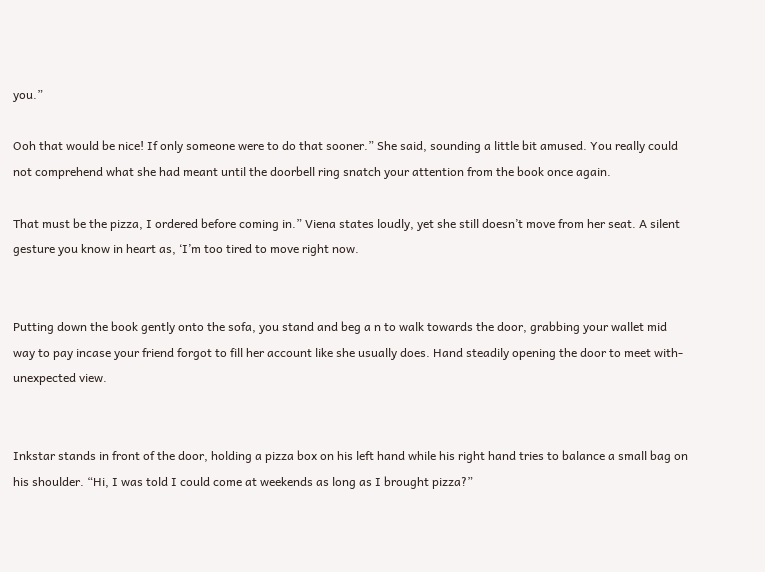you.”

Ooh that would be nice! If only someone were to do that sooner.” She said, sounding a little bit amused. You really could not comprehend what she had meant until the doorbell ring snatch your attention from the book once again.

That must be the pizza, I ordered before coming in.” Viena states loudly, yet she still doesn’t move from her seat. A silent gesture you know in heart as, ‘I’m too tired to move right now.


Putting down the book gently onto the sofa, you stand and beg a n to walk towards the door, grabbing your wallet mid way to pay incase your friend forgot to fill her account like she usually does. Hand steadily opening the door to meet with- unexpected view.


Inkstar stands in front of the door, holding a pizza box on his left hand while his right hand tries to balance a small bag on his shoulder. “Hi, I was told I could come at weekends as long as I brought pizza?”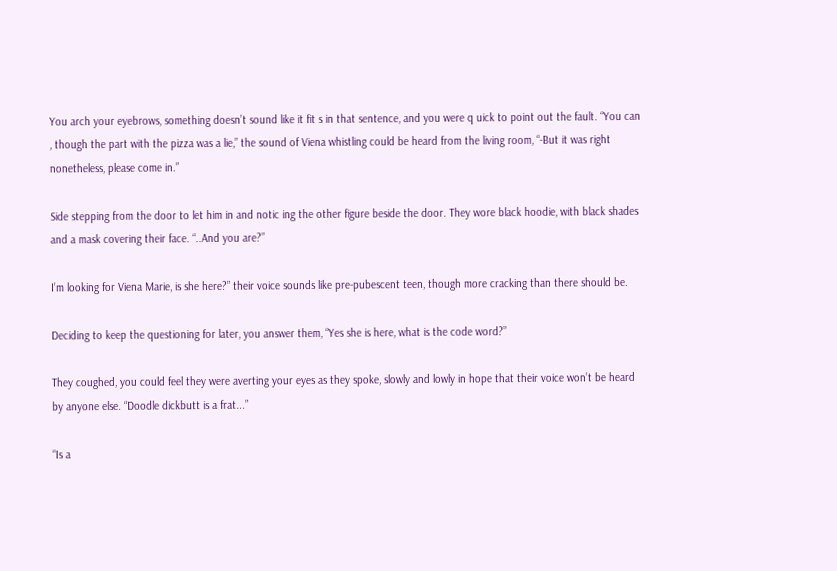You arch your eyebrows, something doesn’t sound like it fit s in that sentence, and you were q uick to point out the fault. “You can , though the part with the pizza was a lie,” the sound of Viena whistling could be heard from the living room, “-But it was right nonetheless, please come in.”

Side stepping from the door to let him in and notic ing the other figure beside the door. They wore black hoodie, with black shades and a mask covering their face. “..And you are?”

I’m looking for Viena Marie, is she here?” their voice sounds like pre-pubescent teen, though more cracking than there should be.

Deciding to keep the questioning for later, you answer them, “Yes she is here, what is the code word?”

They coughed, you could feel they were averting your eyes as they spoke, slowly and lowly in hope that their voice won’t be heard by anyone else. “Doodle dickbutt is a frat...”

“Is a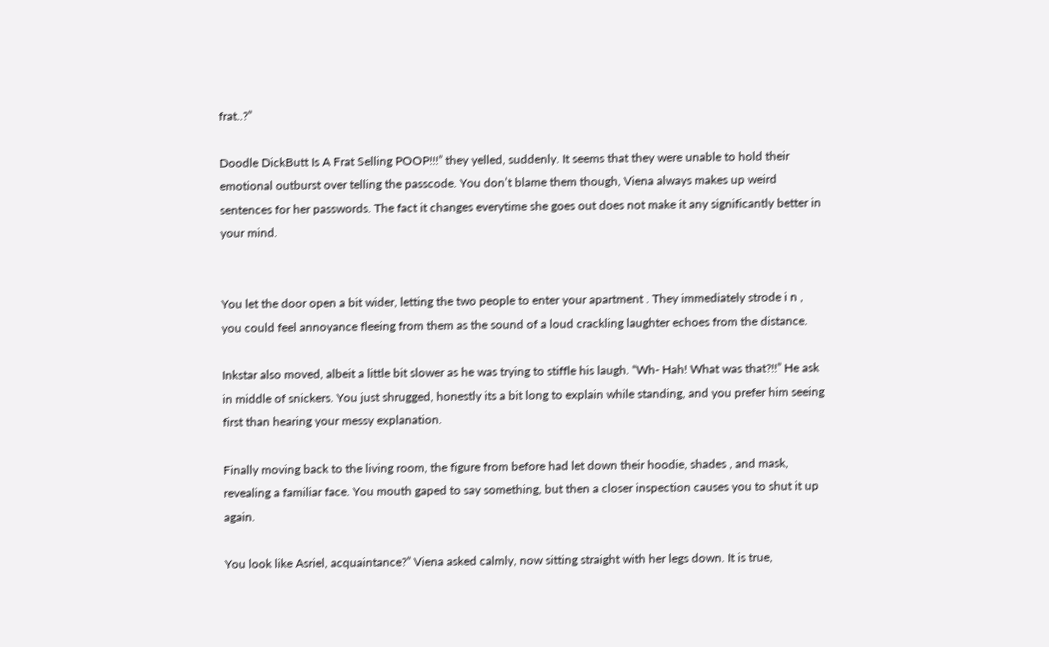frat..?”

Doodle DickButt Is A Frat Selling POOP!!!” they yelled, suddenly. It seems that they were unable to hold their emotional outburst over telling the passcode. You don’t blame them though, Viena always makes up weird sentences for her passwords. The fact it changes everytime she goes out does not make it any significantly better in your mind.


You let the door open a bit wider, letting the two people to enter your apartment . They immediately strode i n , you could feel annoyance fleeing from them as the sound of a loud crackling laughter echoes from the distance.

Inkstar also moved, albeit a little bit slower as he was trying to stiffle his laugh. “Wh- Hah! What was that?!!” He ask in middle of snickers. You just shrugged, honestly its a bit long to explain while standing, and you prefer him seeing first than hearing your messy explanation.

Finally moving back to the living room, the figure from before had let down their hoodie, shades , and mask, revealing a familiar face. You mouth gaped to say something, but then a closer inspection causes you to shut it up again.

You look like Asriel, acquaintance?” Viena asked calmly, now sitting straight with her legs down. It is true,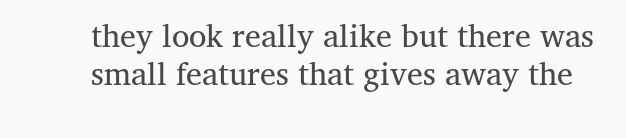they look really alike but there was small features that gives away the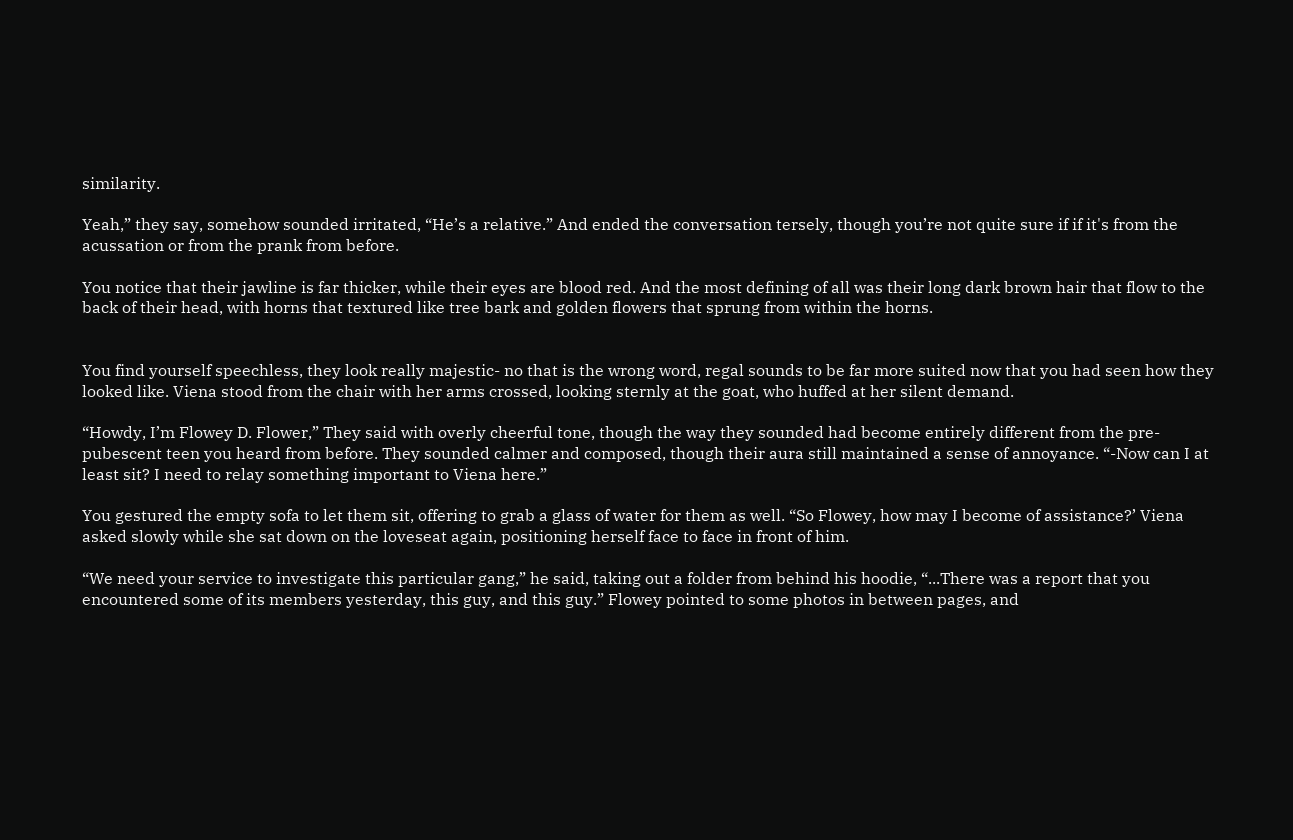similarity.

Yeah,” they say, somehow sounded irritated, “He’s a relative.” And ended the conversation tersely, though you’re not quite sure if if it's from the acussation or from the prank from before.

You notice that their jawline is far thicker, while their eyes are blood red. And the most defining of all was their long dark brown hair that flow to the back of their head, with horns that textured like tree bark and golden flowers that sprung from within the horns.


You find yourself speechless, they look really majestic- no that is the wrong word, regal sounds to be far more suited now that you had seen how they looked like. Viena stood from the chair with her arms crossed, looking sternly at the goat, who huffed at her silent demand.

“Howdy, I’m Flowey D. Flower,” They said with overly cheerful tone, though the way they sounded had become entirely different from the pre-pubescent teen you heard from before. They sounded calmer and composed, though their aura still maintained a sense of annoyance. “-Now can I at least sit? I need to relay something important to Viena here.”

You gestured the empty sofa to let them sit, offering to grab a glass of water for them as well. “So Flowey, how may I become of assistance?’ Viena asked slowly while she sat down on the loveseat again, positioning herself face to face in front of him.

“We need your service to investigate this particular gang,” he said, taking out a folder from behind his hoodie, “...There was a report that you encountered some of its members yesterday, this guy, and this guy.” Flowey pointed to some photos in between pages, and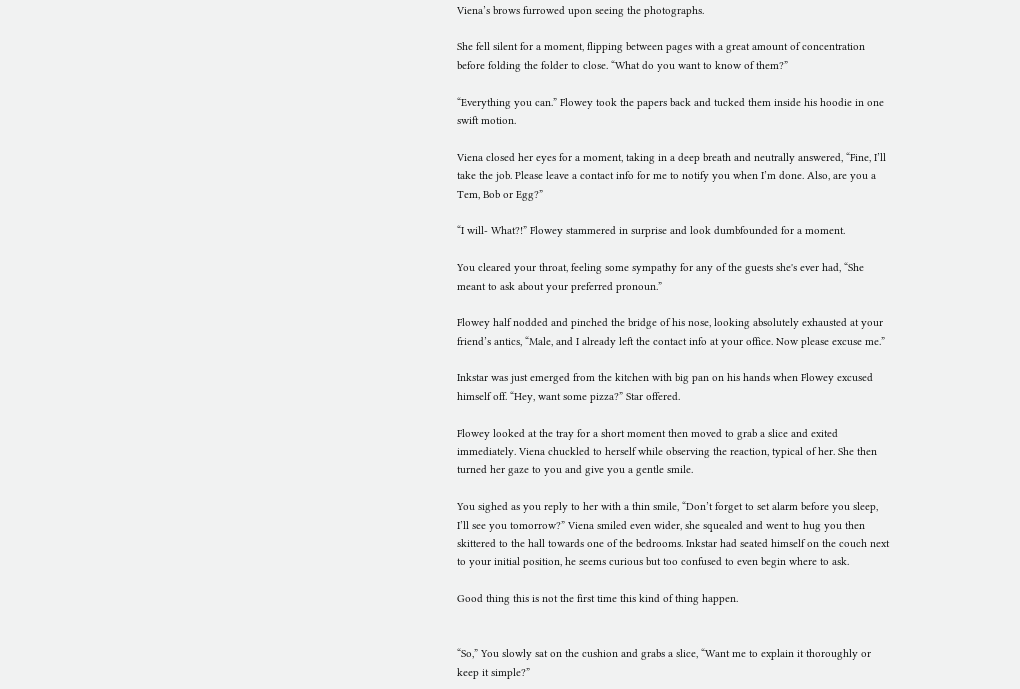Viena’s brows furrowed upon seeing the photographs.

She fell silent for a moment, flipping between pages with a great amount of concentration before folding the folder to close. “What do you want to know of them?”

“Everything you can.” Flowey took the papers back and tucked them inside his hoodie in one swift motion.

Viena closed her eyes for a moment, taking in a deep breath and neutrally answered, “Fine, I’ll take the job. Please leave a contact info for me to notify you when I’m done. Also, are you a Tem, Bob or Egg?”

“I will- What?!” Flowey stammered in surprise and look dumbfounded for a moment.

You cleared your throat, feeling some sympathy for any of the guests she's ever had, “She meant to ask about your preferred pronoun.”

Flowey half nodded and pinched the bridge of his nose, looking absolutely exhausted at your friend’s antics, “Male, and I already left the contact info at your office. Now please excuse me.”

Inkstar was just emerged from the kitchen with big pan on his hands when Flowey excused himself off. “Hey, want some pizza?” Star offered.

Flowey looked at the tray for a short moment then moved to grab a slice and exited immediately. Viena chuckled to herself while observing the reaction, typical of her. She then turned her gaze to you and give you a gentle smile.

You sighed as you reply to her with a thin smile, “Don’t forget to set alarm before you sleep, I’ll see you tomorrow?” Viena smiled even wider, she squealed and went to hug you then skittered to the hall towards one of the bedrooms. Inkstar had seated himself on the couch next to your initial position, he seems curious but too confused to even begin where to ask.

Good thing this is not the first time this kind of thing happen.


“So,” You slowly sat on the cushion and grabs a slice, “Want me to explain it thoroughly or keep it simple?”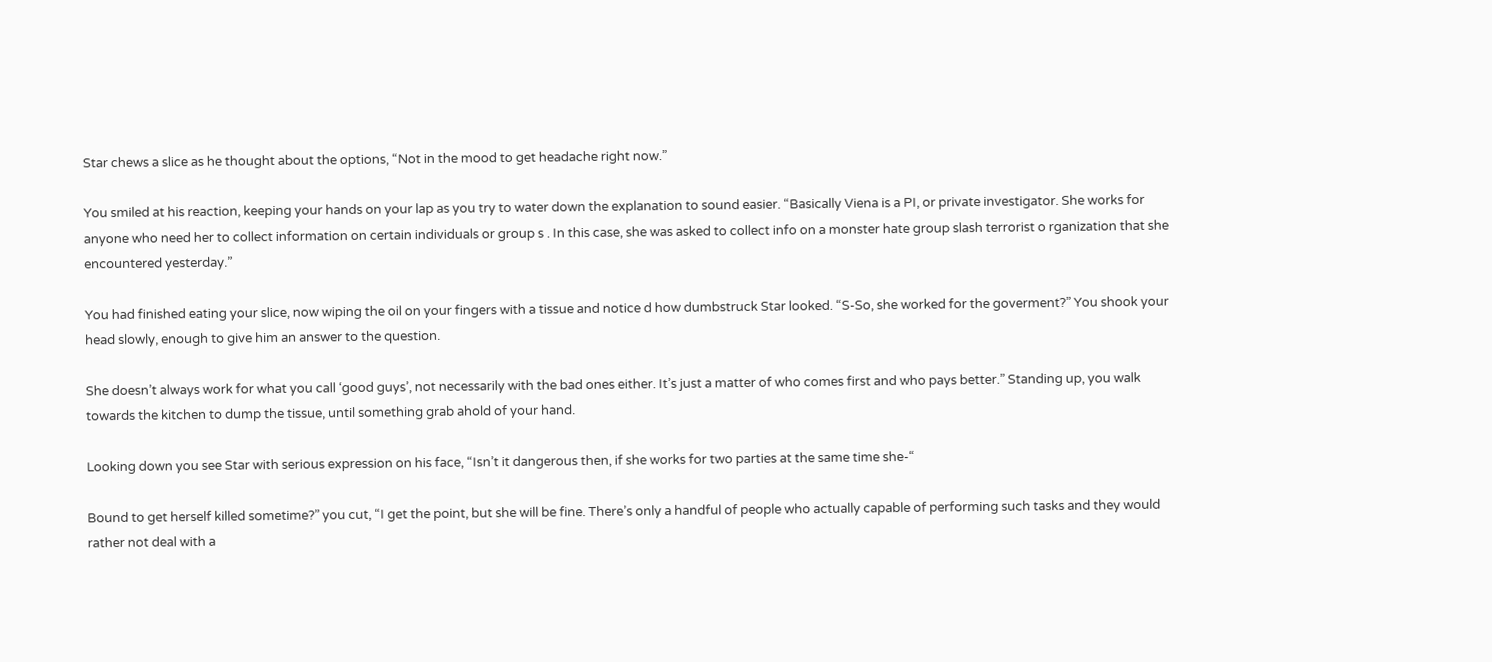Star chews a slice as he thought about the options, “Not in the mood to get headache right now.”

You smiled at his reaction, keeping your hands on your lap as you try to water down the explanation to sound easier. “Basically Viena is a PI, or private investigator. She works for anyone who need her to collect information on certain individuals or group s . In this case, she was asked to collect info on a monster hate group slash terrorist o rganization that she encountered yesterday.”

You had finished eating your slice, now wiping the oil on your fingers with a tissue and notice d how dumbstruck Star looked. “S-So, she worked for the goverment?” You shook your head slowly, enough to give him an answer to the question.

She doesn’t always work for what you call ‘good guys’, not necessarily with the bad ones either. It’s just a matter of who comes first and who pays better.” Standing up, you walk towards the kitchen to dump the tissue, until something grab ahold of your hand.

Looking down you see Star with serious expression on his face, “Isn’t it dangerous then, if she works for two parties at the same time she-“

Bound to get herself killed sometime?” you cut, “I get the point, but she will be fine. There’s only a handful of people who actually capable of performing such tasks and they would rather not deal with a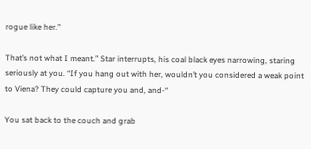rogue like her.”

That’s not what I meant.” Star interrupts, his coal black eyes narrowing, staring seriously at you. “If you hang out with her, wouldn’t you considered a weak point to Viena? They could capture you and, and-“

You sat back to the couch and grab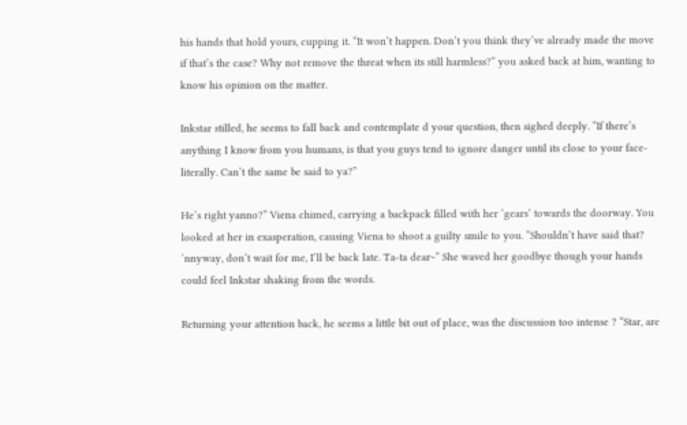his hands that hold yours, cupping it. “It won’t happen. Don’t you think they’ve already made the move if that’s the case? Why not remove the threat when its still harmless?” you asked back at him, wanting to know his opinion on the matter.

Inkstar stilled, he seems to fall back and contemplate d your question, then sighed deeply. “If there’s anything I know from you humans, is that you guys tend to ignore danger until its close to your face- literally. Can’t the same be said to ya?”

He’s right yanno?” Viena chimed, carrying a backpack filled with her ‘gears’ towards the doorway. You looked at her in exasperation, causing Viena to shoot a guilty smile to you. “Shouldn’t have said that? ‘nnyway, don’t wait for me, I’ll be back late. Ta-ta dear~” She waved her goodbye though your hands could feel Inkstar shaking from the words.

Returning your attention back, he seems a little bit out of place, was the discussion too intense ? “Star, are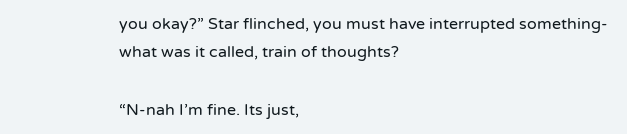you okay?” Star flinched, you must have interrupted something- what was it called, train of thoughts?

“N-nah I’m fine. Its just,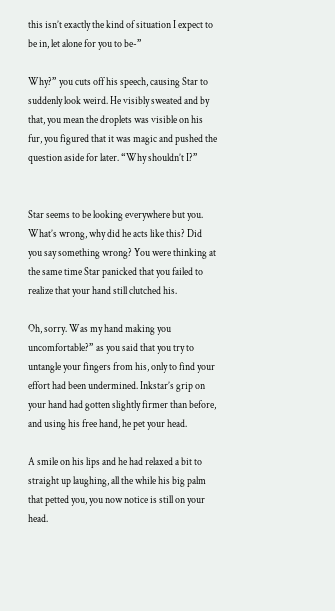this isn’t exactly the kind of situation I expect to be in, let alone for you to be-”

Why?” you cuts off his speech, causing Star to suddenly look weird. He visibly sweated and by that, you mean the droplets was visible on his fur, you figured that it was magic and pushed the question aside for later. “Why shouldn’t I?”


Star seems to be looking everywhere but you. What’s wrong, why did he acts like this? Did you say something wrong? You were thinking at the same time Star panicked that you failed to realize that your hand still clutched his.

Oh, sorry. Was my hand making you uncomfortable?” as you said that you try to untangle your fingers from his, only to find your effort had been undermined. Inkstar’s grip on your hand had gotten slightly firmer than before, and using his free hand, he pet your head.

A smile on his lips and he had relaxed a bit to straight up laughing, all the while his big palm that petted you, you now notice is still on your head.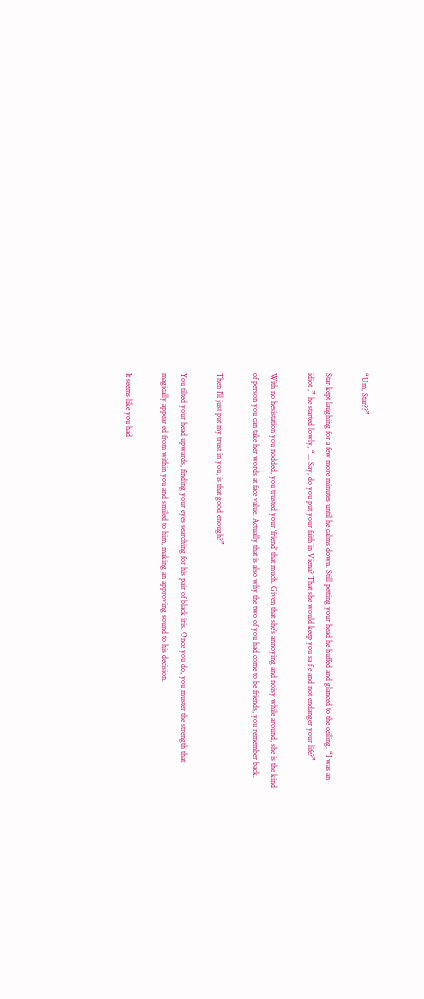“Um, Star??”

Star kept laughing for a few more minutes until he calms down. Still petting your head he huffed and glanced to the ceiling. “I was an idiot ,” he started lowly, “... Say, do you put your faith in Viena? That she would keep you sa f e and not endanger your life?”

With no hesistation you nodded, you trusted your ‘friend’ that much. Given that she’s annoying and noisy while around, she is the kind of person you can take her words at face value. Actually that is also why the two of you had come to be friends, you remember back.

Then I’ll just put my trust in you, is that good enough?”

You tilted your head upwards, finding your eyes searching for his pair of black iris. Once you do, you muster the strength that magically appear ed from within you and smiled to him, making an approving sound to his decision.

It seems like you had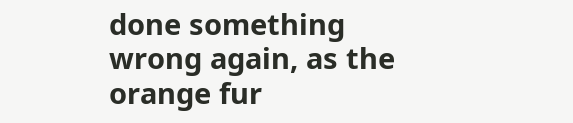done something wrong again, as the orange fur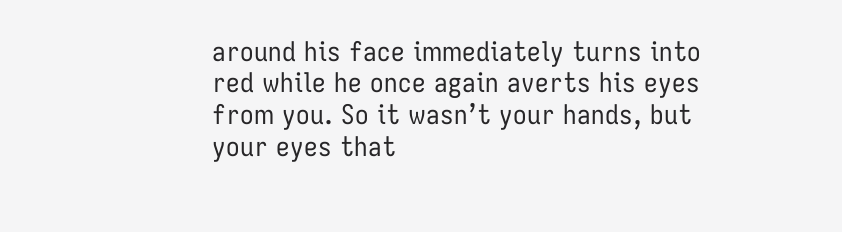around his face immediately turns into red while he once again averts his eyes from you. So it wasn’t your hands, but your eyes that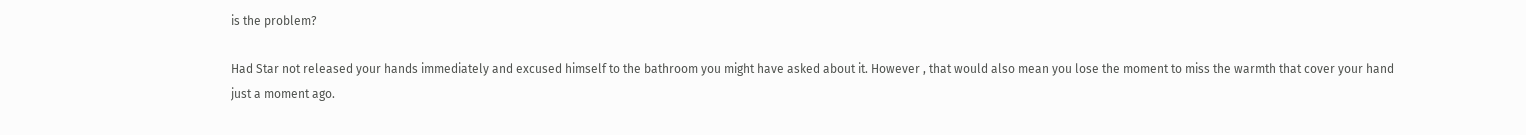is the problem?

Had Star not released your hands immediately and excused himself to the bathroom you might have asked about it. However , that would also mean you lose the moment to miss the warmth that cover your hand just a moment ago.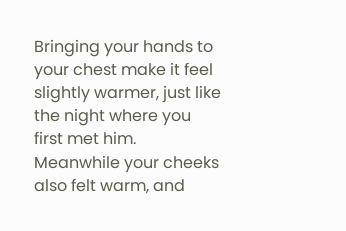Bringing your hands to your chest make it feel slightly warmer, just like the night where you first met him. Meanwhile your cheeks also felt warm, and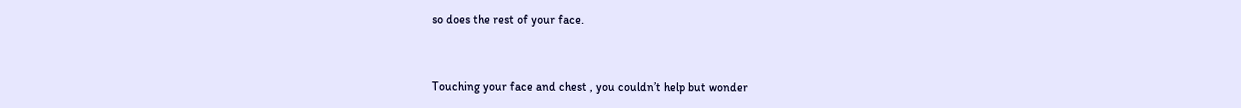so does the rest of your face.


Touching your face and chest , you couldn’t help but wonder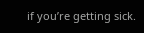if you’re getting sick.